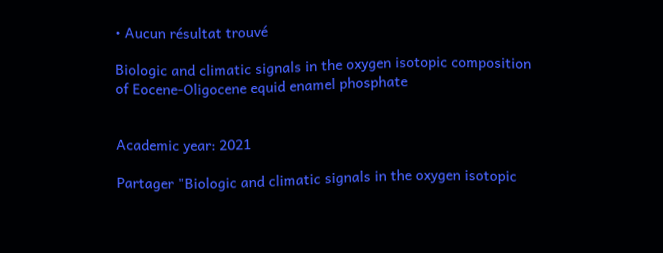• Aucun résultat trouvé

Biologic and climatic signals in the oxygen isotopic composition of Eocene-Oligocene equid enamel phosphate


Academic year: 2021

Partager "Biologic and climatic signals in the oxygen isotopic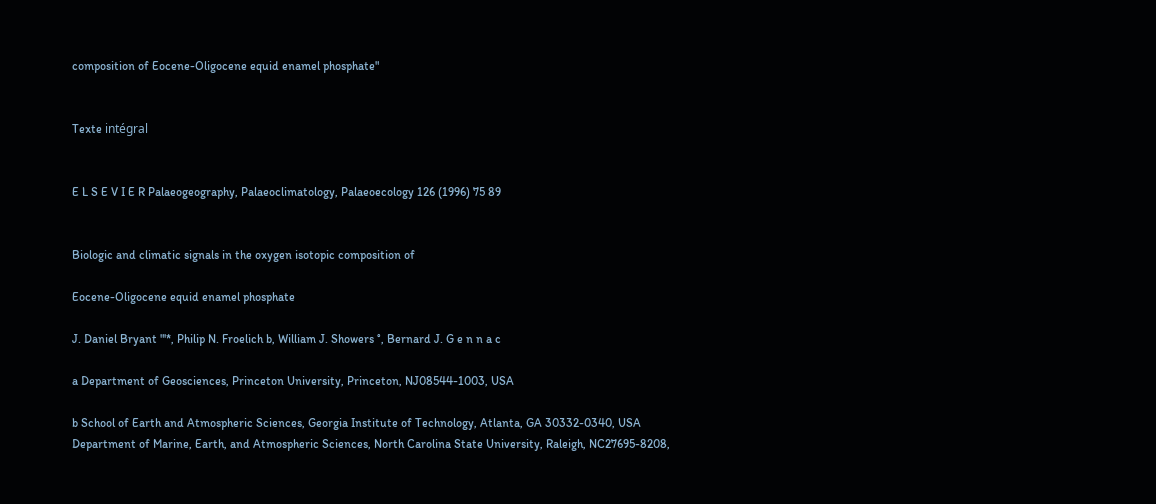composition of Eocene-Oligocene equid enamel phosphate"


Texte intégral


E L S E V I E R Palaeogeography, Palaeoclimatology, Palaeoecology 126 (1996) 75 89


Biologic and climatic signals in the oxygen isotopic composition of

Eocene-Oligocene equid enamel phosphate

J. Daniel Bryant "'*, Philip N. Froelich b, William J. Showers °, Bernard J. G e n n a c

a Department of Geosciences, Princeton University, Princeton, NJ08544-1003, USA

b School of Earth and Atmospheric Sciences, Georgia Institute of Technology, Atlanta, GA 30332-0340, USA Department of Marine, Earth, and Atmospheric Sciences, North Carolina State University, Raleigh, NC27695-8208,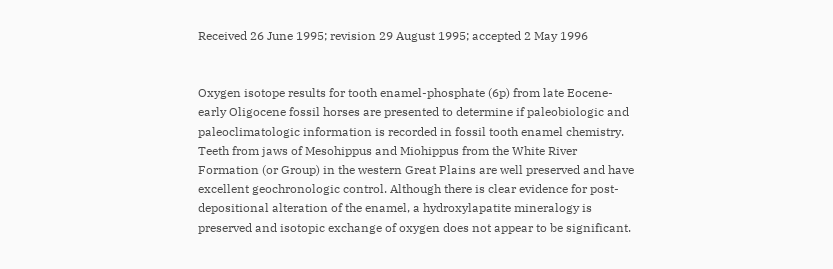Received 26 June 1995; revision 29 August 1995; accepted 2 May 1996


Oxygen isotope results for tooth enamel-phosphate (6p) from late Eocene-early Oligocene fossil horses are presented to determine if paleobiologic and paleoclimatologic information is recorded in fossil tooth enamel chemistry. Teeth from jaws of Mesohippus and Miohippus from the White River Formation (or Group) in the western Great Plains are well preserved and have excellent geochronologic control. Although there is clear evidence for post-depositional alteration of the enamel, a hydroxylapatite mineralogy is preserved and isotopic exchange of oxygen does not appear to be significant.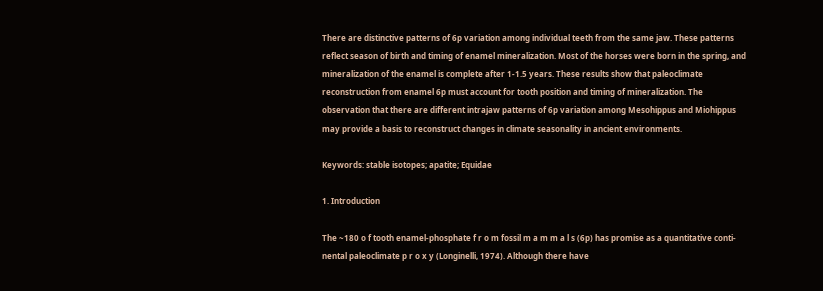There are distinctive patterns of 6p variation among individual teeth from the same jaw. These patterns reflect season of birth and timing of enamel mineralization. Most of the horses were born in the spring, and mineralization of the enamel is complete after 1-1.5 years. These results show that paleoclimate reconstruction from enamel 6p must account for tooth position and timing of mineralization. The observation that there are different intrajaw patterns of 6p variation among Mesohippus and Miohippus may provide a basis to reconstruct changes in climate seasonality in ancient environments.

Keywords: stable isotopes; apatite; Equidae

1. Introduction

The ~180 o f tooth enamel-phosphate f r o m fossil m a m m a l s (6p) has promise as a quantitative conti- nental paleoclimate p r o x y (Longinelli, 1974). Although there have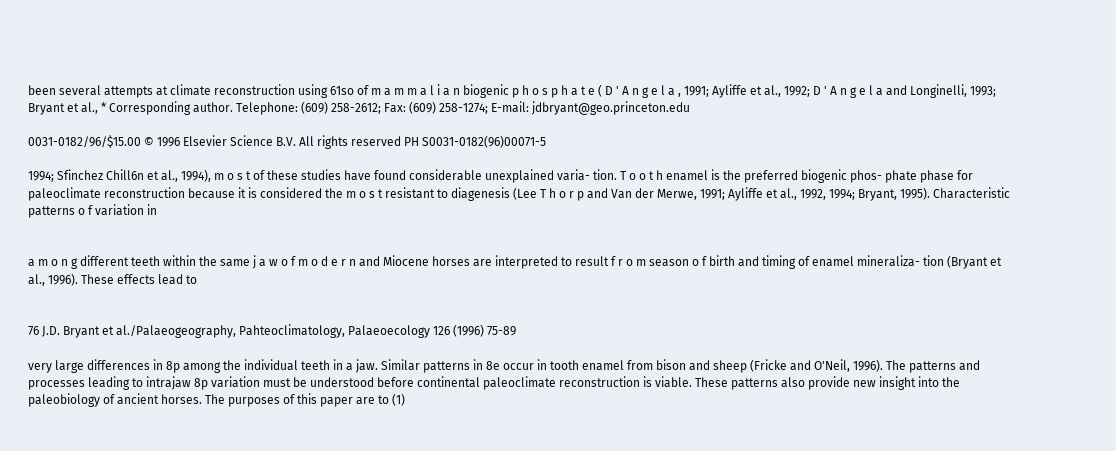been several attempts at climate reconstruction using 61so of m a m m a l i a n biogenic p h o s p h a t e ( D ' A n g e l a , 1991; Ayliffe et al., 1992; D ' A n g e l a and Longinelli, 1993; Bryant et al., * Corresponding author. Telephone: (609) 258-2612; Fax: (609) 258-1274; E-mail: jdbryant@geo.princeton.edu

0031-0182/96/$15.00 © 1996 Elsevier Science B.V. All rights reserved PH S0031-0182(96)00071-5

1994; Sfinchez Chill6n et al., 1994), m o s t of these studies have found considerable unexplained varia- tion. T o o t h enamel is the preferred biogenic phos- phate phase for paleoclimate reconstruction because it is considered the m o s t resistant to diagenesis (Lee T h o r p and Van der Merwe, 1991; Ayliffe et al., 1992, 1994; Bryant, 1995). Characteristic patterns o f variation in


a m o n g different teeth within the same j a w o f m o d e r n and Miocene horses are interpreted to result f r o m season o f birth and timing of enamel mineraliza- tion (Bryant et al., 1996). These effects lead to


76 J.D. Bryant et al./Palaeogeography, Pahteoclimatology, Palaeoecology 126 (1996) 75-89

very large differences in 8p among the individual teeth in a jaw. Similar patterns in 8e occur in tooth enamel from bison and sheep (Fricke and O'Neil, 1996). The patterns and processes leading to intrajaw 8p variation must be understood before continental paleoclimate reconstruction is viable. These patterns also provide new insight into the paleobiology of ancient horses. The purposes of this paper are to (1)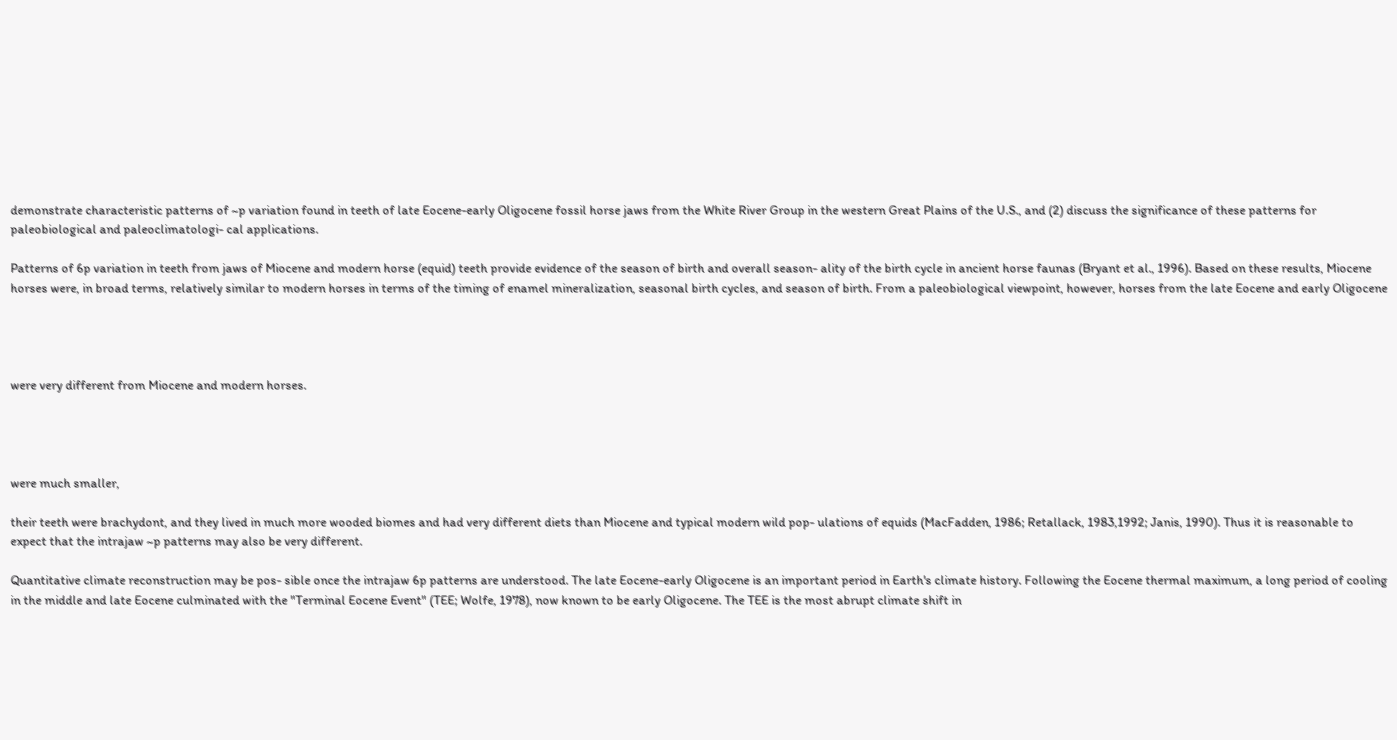demonstrate characteristic patterns of ~p variation found in teeth of late Eocene-early Oligocene fossil horse jaws from the White River Group in the western Great Plains of the U.S., and (2) discuss the significance of these patterns for paleobiological and paleoclimatologi- cal applications.

Patterns of 6p variation in teeth from jaws of Miocene and modern horse (equid) teeth provide evidence of the season of birth and overall season- ality of the birth cycle in ancient horse faunas (Bryant et al., 1996). Based on these results, Miocene horses were, in broad terms, relatively similar to modern horses in terms of the timing of enamel mineralization, seasonal birth cycles, and season of birth. From a paleobiological viewpoint, however, horses from the late Eocene and early Oligocene




were very different from Miocene and modern horses.




were much smaller,

their teeth were brachydont, and they lived in much more wooded biomes and had very different diets than Miocene and typical modern wild pop- ulations of equids (MacFadden, 1986; Retallack, 1983,1992; Janis, 1990). Thus it is reasonable to expect that the intrajaw ~p patterns may also be very different.

Quantitative climate reconstruction may be pos- sible once the intrajaw 6p patterns are understood. The late Eocene-early Oligocene is an important period in Earth's climate history. Following the Eocene thermal maximum, a long period of cooling in the middle and late Eocene culminated with the "Terminal Eocene Event" (TEE; Wolfe, 1978), now known to be early Oligocene. The TEE is the most abrupt climate shift in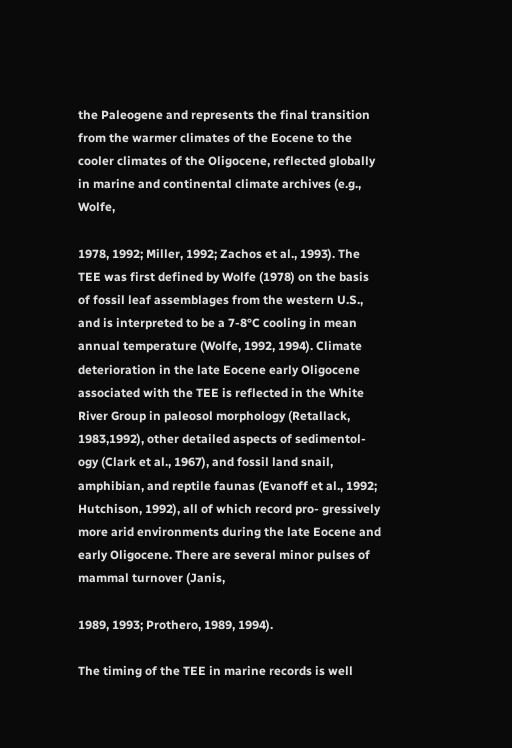the Paleogene and represents the final transition from the warmer climates of the Eocene to the cooler climates of the Oligocene, reflected globally in marine and continental climate archives (e.g., Wolfe,

1978, 1992; Miller, 1992; Zachos et al., 1993). The TEE was first defined by Wolfe (1978) on the basis of fossil leaf assemblages from the western U.S., and is interpreted to be a 7-8°C cooling in mean annual temperature (Wolfe, 1992, 1994). Climate deterioration in the late Eocene early Oligocene associated with the TEE is reflected in the White River Group in paleosol morphology (Retallack, 1983,1992), other detailed aspects of sedimentol- ogy (Clark et al., 1967), and fossil land snail, amphibian, and reptile faunas (Evanoff et al., 1992; Hutchison, 1992), all of which record pro- gressively more arid environments during the late Eocene and early Oligocene. There are several minor pulses of mammal turnover (Janis,

1989, 1993; Prothero, 1989, 1994).

The timing of the TEE in marine records is well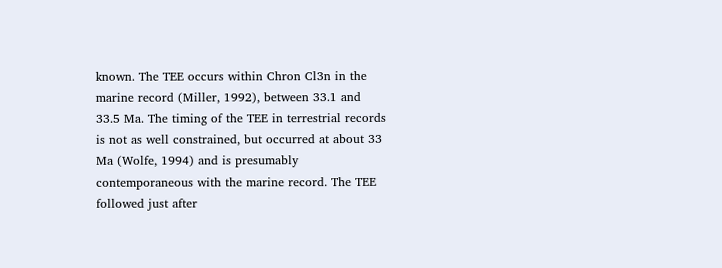known. The TEE occurs within Chron Cl3n in the marine record (Miller, 1992), between 33.1 and 33.5 Ma. The timing of the TEE in terrestrial records is not as well constrained, but occurred at about 33 Ma (Wolfe, 1994) and is presumably contemporaneous with the marine record. The TEE followed just after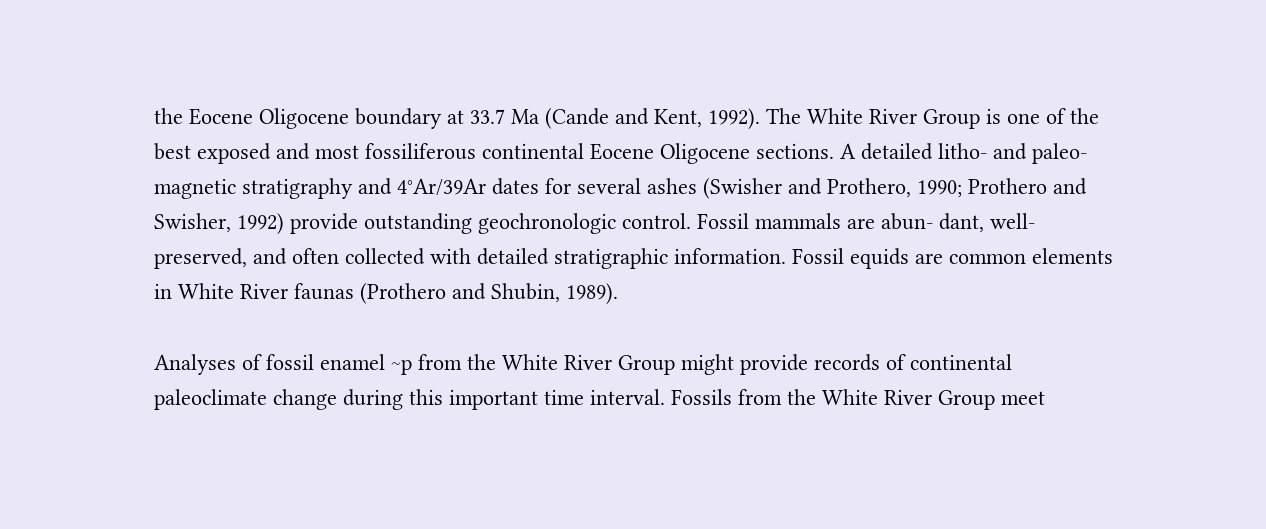the Eocene Oligocene boundary at 33.7 Ma (Cande and Kent, 1992). The White River Group is one of the best exposed and most fossiliferous continental Eocene Oligocene sections. A detailed litho- and paleo- magnetic stratigraphy and 4°Ar/39Ar dates for several ashes (Swisher and Prothero, 1990; Prothero and Swisher, 1992) provide outstanding geochronologic control. Fossil mammals are abun- dant, well-preserved, and often collected with detailed stratigraphic information. Fossil equids are common elements in White River faunas (Prothero and Shubin, 1989).

Analyses of fossil enamel ~p from the White River Group might provide records of continental paleoclimate change during this important time interval. Fossils from the White River Group meet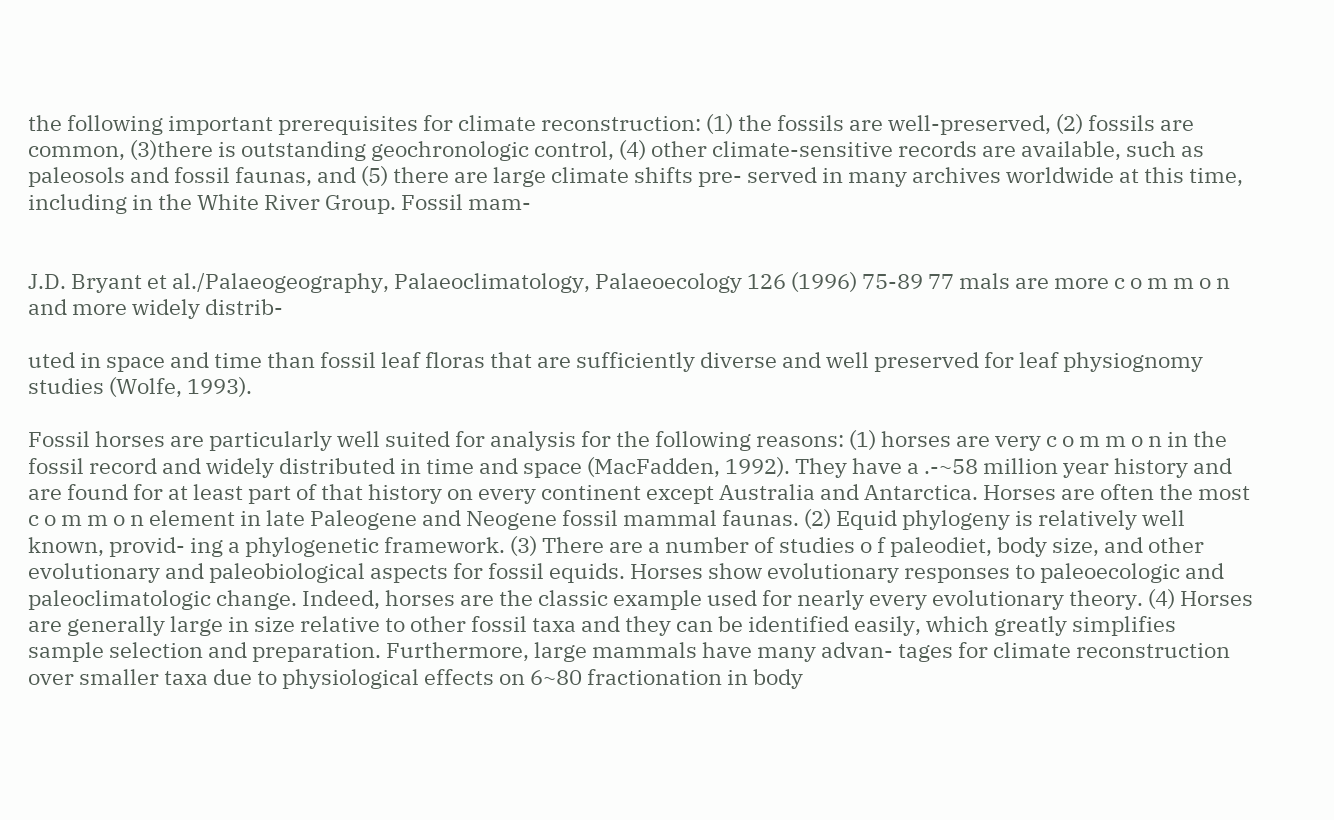the following important prerequisites for climate reconstruction: (1) the fossils are well-preserved, (2) fossils are common, (3)there is outstanding geochronologic control, (4) other climate-sensitive records are available, such as paleosols and fossil faunas, and (5) there are large climate shifts pre- served in many archives worldwide at this time, including in the White River Group. Fossil mam-


J.D. Bryant et al./Palaeogeography, Palaeoclimatology, Palaeoecology 126 (1996) 75-89 77 mals are more c o m m o n and more widely distrib-

uted in space and time than fossil leaf floras that are sufficiently diverse and well preserved for leaf physiognomy studies (Wolfe, 1993).

Fossil horses are particularly well suited for analysis for the following reasons: (1) horses are very c o m m o n in the fossil record and widely distributed in time and space (MacFadden, 1992). They have a .-~58 million year history and are found for at least part of that history on every continent except Australia and Antarctica. Horses are often the most c o m m o n element in late Paleogene and Neogene fossil mammal faunas. (2) Equid phylogeny is relatively well known, provid- ing a phylogenetic framework. (3) There are a number of studies o f paleodiet, body size, and other evolutionary and paleobiological aspects for fossil equids. Horses show evolutionary responses to paleoecologic and paleoclimatologic change. Indeed, horses are the classic example used for nearly every evolutionary theory. (4) Horses are generally large in size relative to other fossil taxa and they can be identified easily, which greatly simplifies sample selection and preparation. Furthermore, large mammals have many advan- tages for climate reconstruction over smaller taxa due to physiological effects on 6~80 fractionation in body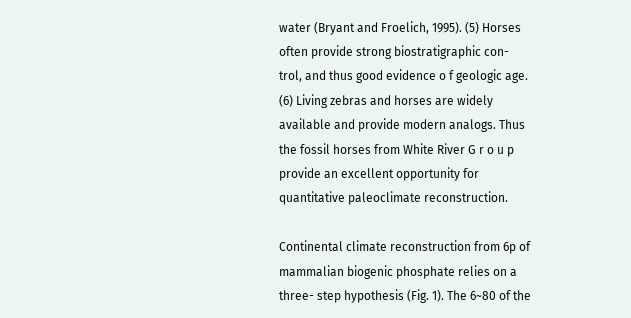water (Bryant and Froelich, 1995). (5) Horses often provide strong biostratigraphic con- trol, and thus good evidence o f geologic age. (6) Living zebras and horses are widely available and provide modern analogs. Thus the fossil horses from White River G r o u p provide an excellent opportunity for quantitative paleoclimate reconstruction.

Continental climate reconstruction from 6p of mammalian biogenic phosphate relies on a three- step hypothesis (Fig. 1). The 6~80 of the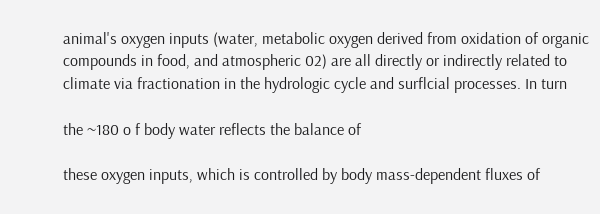animal's oxygen inputs (water, metabolic oxygen derived from oxidation of organic compounds in food, and atmospheric 02) are all directly or indirectly related to climate via fractionation in the hydrologic cycle and surflcial processes. In turn

the ~180 o f body water reflects the balance of

these oxygen inputs, which is controlled by body mass-dependent fluxes of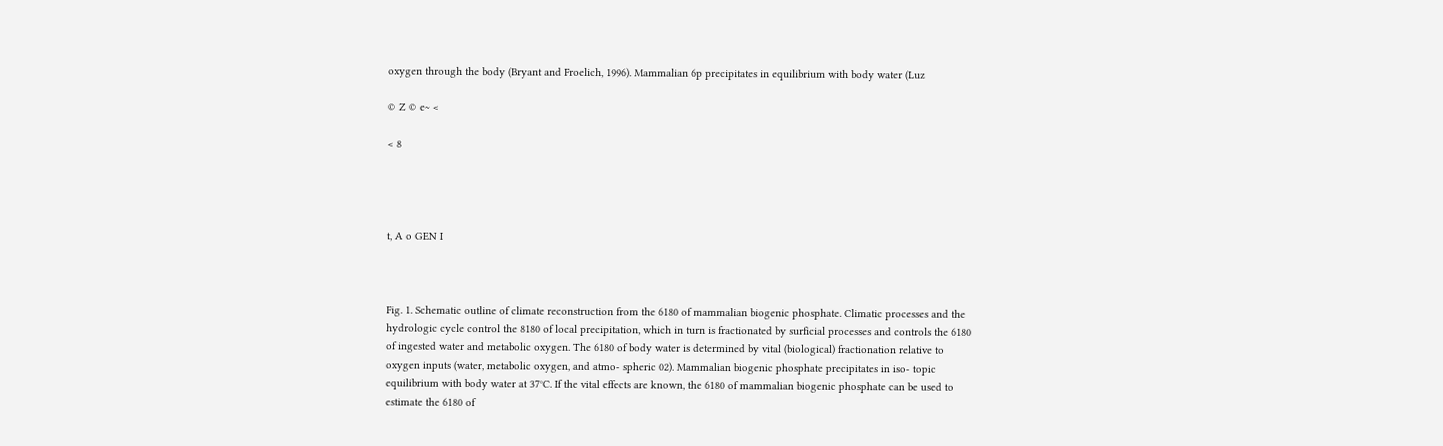oxygen through the body (Bryant and Froelich, 1996). Mammalian 6p precipitates in equilibrium with body water (Luz

© Z © e~ <

< 8




t, A o GEN I



Fig. 1. Schematic outline of climate reconstruction from the 6180 of mammalian biogenic phosphate. Climatic processes and the hydrologic cycle control the 8180 of local precipitation, which in turn is fractionated by surficial processes and controls the 6180 of ingested water and metabolic oxygen. The 6180 of body water is determined by vital (biological) fractionation relative to oxygen inputs (water, metabolic oxygen, and atmo- spheric 02). Mammalian biogenic phosphate precipitates in iso- topic equilibrium with body water at 37°C. If the vital effects are known, the 6180 of mammalian biogenic phosphate can be used to estimate the 6180 of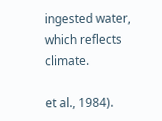ingested water, which reflects climate.

et al., 1984).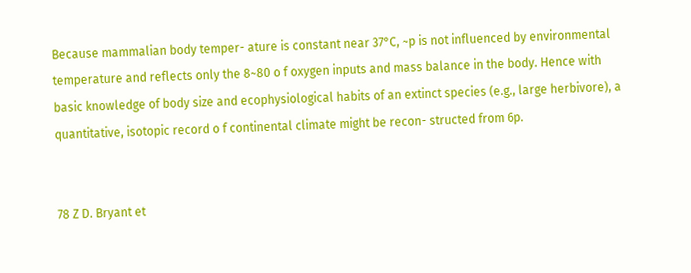Because mammalian body temper- ature is constant near 37°C, ~p is not influenced by environmental temperature and reflects only the 8~80 o f oxygen inputs and mass balance in the body. Hence with basic knowledge of body size and ecophysiological habits of an extinct species (e.g., large herbivore), a quantitative, isotopic record o f continental climate might be recon- structed from 6p.


78 Z D. Bryant et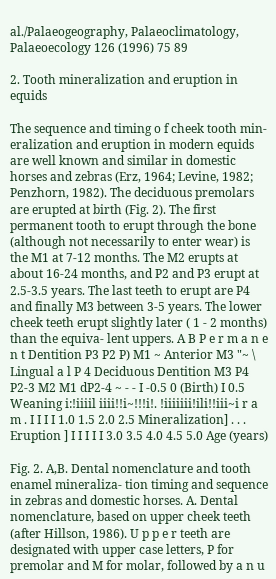al./Palaeogeography, Palaeoclimatology, Palaeoecology 126 (1996) 75 89

2. Tooth mineralization and eruption in equids

The sequence and timing o f cheek tooth min- eralization and eruption in modern equids are well known and similar in domestic horses and zebras (Erz, 1964; Levine, 1982; Penzhorn, 1982). The deciduous premolars are erupted at birth (Fig. 2). The first permanent tooth to erupt through the bone (although not necessarily to enter wear) is the M1 at 7-12 months. The M2 erupts at about 16-24 months, and P2 and P3 erupt at 2.5-3.5 years. The last teeth to erupt are P4 and finally M3 between 3-5 years. The lower cheek teeth erupt slightly later ( 1 - 2 months) than the equiva- lent uppers. A B P e r m a n e n t Dentition P3 P2 P) M1 ~ Anterior M3 "~ \ Lingual a l P 4 Deciduous Dentition M3 P4 P2-3 M2 M1 dP2-4 ~ - - I -0.5 0 (Birth) I 0.5 Weaning i:!iiiil iiii!!i~!!!i!. !iiiiiii!ili!!iii~i r a m . I I I I 1.0 1.5 2.0 2.5 Mineralization] . . . Eruption ] I I I I I 3.0 3.5 4.0 4.5 5.0 Age (years)

Fig. 2. A,B. Dental nomenclature and tooth enamel mineraliza- tion timing and sequence in zebras and domestic horses. A. Dental nomenclature, based on upper cheek teeth (after Hillson, 1986). U p p e r teeth are designated with upper case letters, P for premolar and M for molar, followed by a n u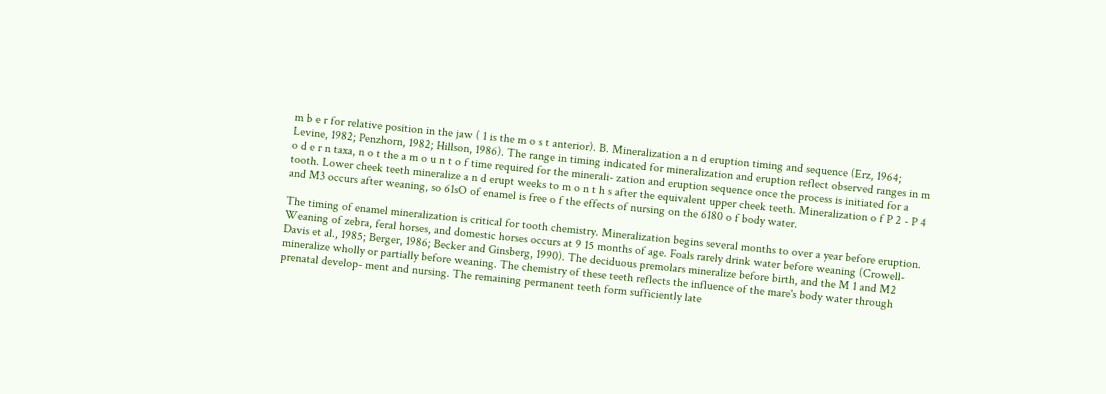m b e r for relative position in the jaw ( 1 is the m o s t anterior). B. Mineralization a n d eruption timing and sequence (Erz, 1964; Levine, 1982; Penzhorn, 1982; Hillson, 1986). The range in timing indicated for mineralization and eruption reflect observed ranges in m o d e r n taxa, n o t the a m o u n t o f time required for the minerali- zation and eruption sequence once the process is initiated for a tooth. Lower cheek teeth mineralize a n d erupt weeks to m o n t h s after the equivalent upper cheek teeth. Mineralization o f P 2 - P 4 and M3 occurs after weaning, so 61sO of enamel is free o f the effects of nursing on the 6180 o f body water.

The timing of enamel mineralization is critical for tooth chemistry. Mineralization begins several months to over a year before eruption. Weaning of zebra, feral horses, and domestic horses occurs at 9 15 months of age. Foals rarely drink water before weaning (Crowell-Davis et al., 1985; Berger, 1986; Becker and Ginsberg, 1990). The deciduous premolars mineralize before birth, and the M 1 and M2 mineralize wholly or partially before weaning. The chemistry of these teeth reflects the influence of the mare's body water through prenatal develop- ment and nursing. The remaining permanent teeth form sufficiently late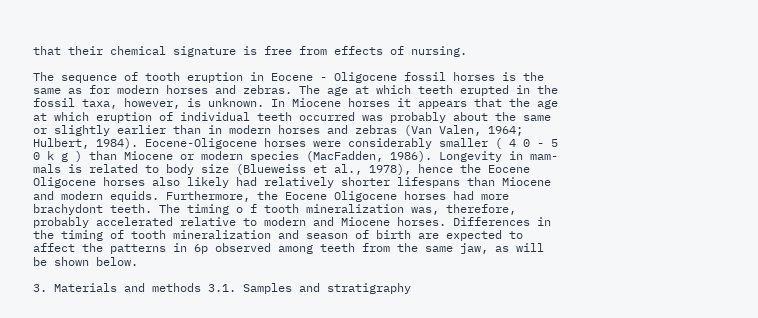that their chemical signature is free from effects of nursing.

The sequence of tooth eruption in Eocene - Oligocene fossil horses is the same as for modern horses and zebras. The age at which teeth erupted in the fossil taxa, however, is unknown. In Miocene horses it appears that the age at which eruption of individual teeth occurred was probably about the same or slightly earlier than in modern horses and zebras (Van Valen, 1964; Hulbert, 1984). Eocene-Oligocene horses were considerably smaller ( 4 0 - 5 0 k g ) than Miocene or modern species (MacFadden, 1986). Longevity in mam- mals is related to body size (Blueweiss et al., 1978), hence the Eocene Oligocene horses also likely had relatively shorter lifespans than Miocene and modern equids. Furthermore, the Eocene Oligocene horses had more brachydont teeth. The timing o f tooth mineralization was, therefore, probably accelerated relative to modern and Miocene horses. Differences in the timing of tooth mineralization and season of birth are expected to affect the patterns in 6p observed among teeth from the same jaw, as will be shown below.

3. Materials and methods 3.1. Samples and stratigraphy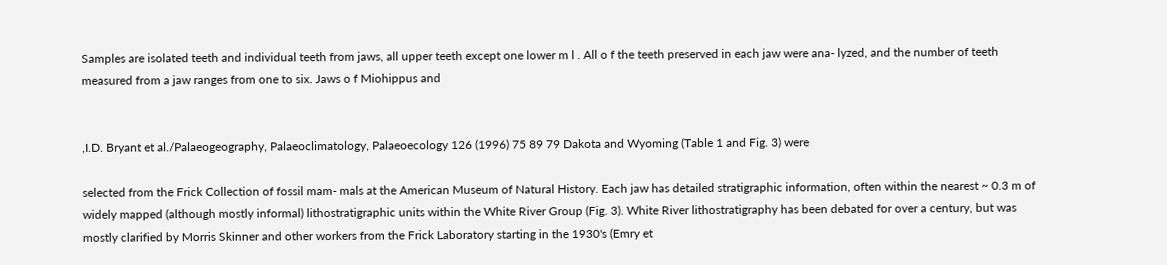Samples are isolated teeth and individual teeth from jaws, all upper teeth except one lower m l . All o f the teeth preserved in each jaw were ana- lyzed, and the number of teeth measured from a jaw ranges from one to six. Jaws o f Miohippus and


,I.D. Bryant et al./Palaeogeography, Palaeoclimatology, Palaeoecology 126 (1996) 75 89 79 Dakota and Wyoming (Table 1 and Fig. 3) were

selected from the Frick Collection of fossil mam- mals at the American Museum of Natural History. Each jaw has detailed stratigraphic information, often within the nearest ~ 0.3 m of widely mapped (although mostly informal) lithostratigraphic units within the White River Group (Fig. 3). White River lithostratigraphy has been debated for over a century, but was mostly clarified by Morris Skinner and other workers from the Frick Laboratory starting in the 1930's (Emry et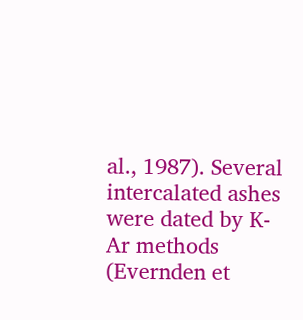al., 1987). Several intercalated ashes were dated by K-Ar methods (Evernden et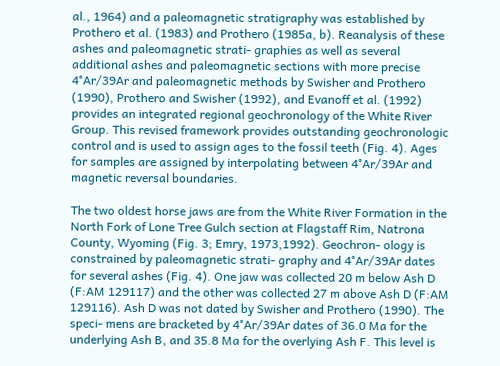al., 1964) and a paleomagnetic stratigraphy was established by Prothero et al. (1983) and Prothero (1985a, b). Reanalysis of these ashes and paleomagnetic strati- graphies as well as several additional ashes and paleomagnetic sections with more precise 4°Ar/39Ar and paleomagnetic methods by Swisher and Prothero (1990), Prothero and Swisher (1992), and Evanoff et al. (1992) provides an integrated regional geochronology of the White River Group. This revised framework provides outstanding geochronologic control and is used to assign ages to the fossil teeth (Fig. 4). Ages for samples are assigned by interpolating between 4°Ar/39Ar and magnetic reversal boundaries.

The two oldest horse jaws are from the White River Formation in the North Fork of Lone Tree Gulch section at Flagstaff Rim, Natrona County, Wyoming (Fig. 3; Emry, 1973,1992). Geochron- ology is constrained by paleomagnetic strati- graphy and 4°Ar/39Ar dates for several ashes (Fig. 4). One jaw was collected 20 m below Ash D (F:AM 129117) and the other was collected 27 m above Ash D (F:AM 129116). Ash D was not dated by Swisher and Prothero (1990). The speci- mens are bracketed by 4°Ar/39Ar dates of 36.0 Ma for the underlying Ash B, and 35.8 Ma for the overlying Ash F. This level is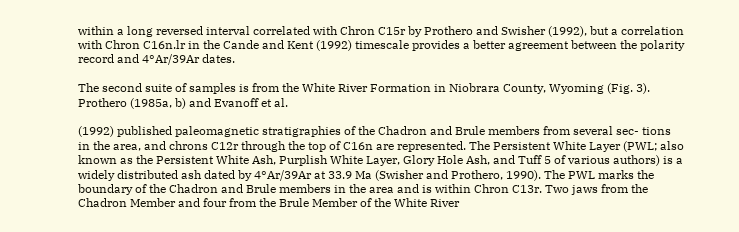within a long reversed interval correlated with Chron C15r by Prothero and Swisher (1992), but a correlation with Chron C16n.lr in the Cande and Kent (1992) timescale provides a better agreement between the polarity record and 4°Ar/39Ar dates.

The second suite of samples is from the White River Formation in Niobrara County, Wyoming (Fig. 3). Prothero (1985a, b) and Evanoff et al.

(1992) published paleomagnetic stratigraphies of the Chadron and Brule members from several sec- tions in the area, and chrons C12r through the top of C16n are represented. The Persistent White Layer (PWL; also known as the Persistent White Ash, Purplish White Layer, Glory Hole Ash, and Tuff 5 of various authors) is a widely distributed ash dated by 4°Ar/39Ar at 33.9 Ma (Swisher and Prothero, 1990). The PWL marks the boundary of the Chadron and Brule members in the area and is within Chron C13r. Two jaws from the Chadron Member and four from the Brule Member of the White River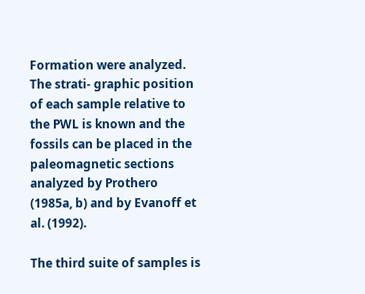Formation were analyzed. The strati- graphic position of each sample relative to the PWL is known and the fossils can be placed in the paleomagnetic sections analyzed by Prothero (1985a, b) and by Evanoff et al. (1992).

The third suite of samples is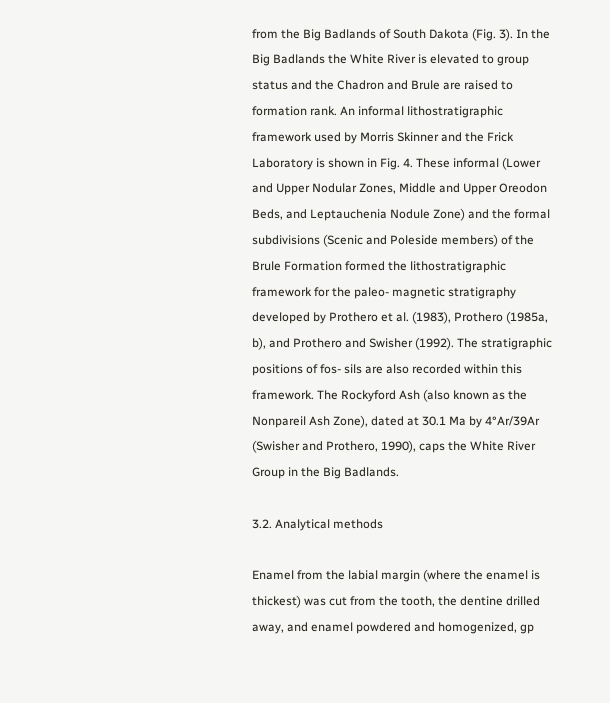from the Big Badlands of South Dakota (Fig. 3). In the Big Badlands the White River is elevated to group status and the Chadron and Brule are raised to formation rank. An informal lithostratigraphic framework used by Morris Skinner and the Frick Laboratory is shown in Fig. 4. These informal (Lower and Upper Nodular Zones, Middle and Upper Oreodon Beds, and Leptauchenia Nodule Zone) and the formal subdivisions (Scenic and Poleside members) of the Brule Formation formed the lithostratigraphic framework for the paleo- magnetic stratigraphy developed by Prothero et al. (1983), Prothero (1985a, b), and Prothero and Swisher (1992). The stratigraphic positions of fos- sils are also recorded within this framework. The Rockyford Ash (also known as the Nonpareil Ash Zone), dated at 30.1 Ma by 4°Ar/39Ar (Swisher and Prothero, 1990), caps the White River Group in the Big Badlands.

3.2. Analytical methods

Enamel from the labial margin (where the enamel is thickest) was cut from the tooth, the dentine drilled away, and enamel powdered and homogenized, gp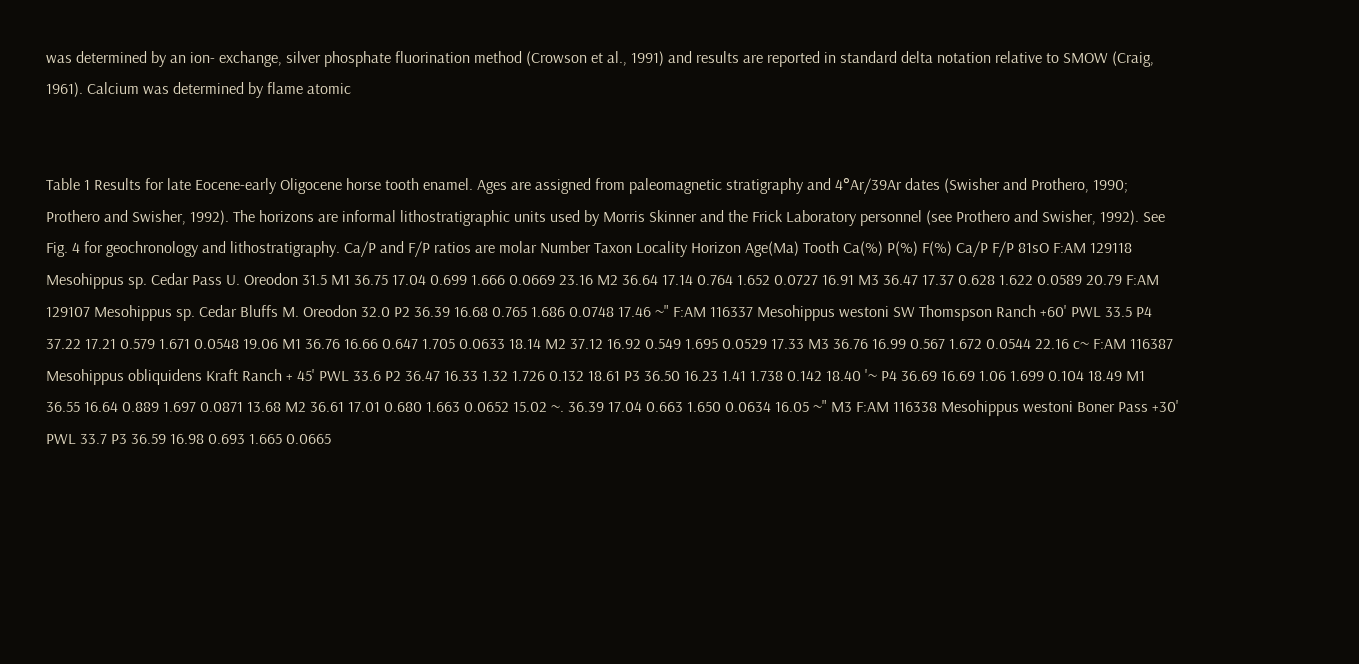was determined by an ion- exchange, silver phosphate fluorination method (Crowson et al., 1991) and results are reported in standard delta notation relative to SMOW (Craig, 1961). Calcium was determined by flame atomic


Table 1 Results for late Eocene-early Oligocene horse tooth enamel. Ages are assigned from paleomagnetic stratigraphy and 4°Ar/39Ar dates (Swisher and Prothero, 1990; Prothero and Swisher, 1992). The horizons are informal lithostratigraphic units used by Morris Skinner and the Frick Laboratory personnel (see Prothero and Swisher, 1992). See Fig. 4 for geochronology and lithostratigraphy. Ca/P and F/P ratios are molar Number Taxon Locality Horizon Age(Ma) Tooth Ca(%) P(%) F(%) Ca/P F/P 81sO F:AM 129118 Mesohippus sp. Cedar Pass U. Oreodon 31.5 M1 36.75 17.04 0.699 1.666 0.0669 23.16 M2 36.64 17.14 0.764 1.652 0.0727 16.91 M3 36.47 17.37 0.628 1.622 0.0589 20.79 F:AM 129107 Mesohippus sp. Cedar Bluffs M. Oreodon 32.0 P2 36.39 16.68 0.765 1.686 0.0748 17.46 ~" F:AM 116337 Mesohippus westoni SW Thomspson Ranch +60' PWL 33.5 P4 37.22 17.21 0.579 1.671 0.0548 19.06 M1 36.76 16.66 0.647 1.705 0.0633 18.14 M2 37.12 16.92 0.549 1.695 0.0529 17.33 M3 36.76 16.99 0.567 1.672 0.0544 22.16 c~ F:AM 116387 Mesohippus obliquidens Kraft Ranch + 45' PWL 33.6 P2 36.47 16.33 1.32 1.726 0.132 18.61 P3 36.50 16.23 1.41 1.738 0.142 18.40 '~ P4 36.69 16.69 1.06 1.699 0.104 18.49 M1 36.55 16.64 0.889 1.697 0.0871 13.68 M2 36.61 17.01 0.680 1.663 0.0652 15.02 ~. 36.39 17.04 0.663 1.650 0.0634 16.05 ~" M3 F:AM 116338 Mesohippus westoni Boner Pass +30' PWL 33.7 P3 36.59 16.98 0.693 1.665 0.0665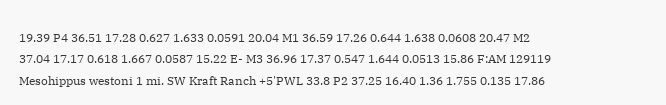19.39 P4 36.51 17.28 0.627 1.633 0.0591 20.04 M1 36.59 17.26 0.644 1.638 0.0608 20.47 M2 37.04 17.17 0.618 1.667 0.0587 15.22 E- M3 36.96 17.37 0.547 1.644 0.0513 15.86 F:AM 129119 Mesohippus westoni 1 mi. SW Kraft Ranch +5'PWL 33.8 P2 37.25 16.40 1.36 1.755 0.135 17.86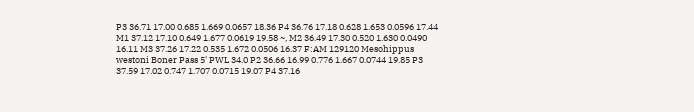P3 36.71 17.00 0.685 1.669 0.0657 18.36 P4 36.76 17.18 0.628 1.653 0.0596 17.44 M1 37.12 17.10 0.649 1.677 0.0619 19.58 ~, M2 36.49 17.30 0.520 1.630 0.0490 16.11 M3 37.26 17.22 0.535 1.672 0.0506 16.37 F:AM 129120 Mesohippus westoni Boner Pass 5' PWL 34.0 P2 36.66 16.99 0.776 1.667 0.0744 19.85 P3 37.59 17.02 0.747 1.707 0.0715 19.07 P4 37.16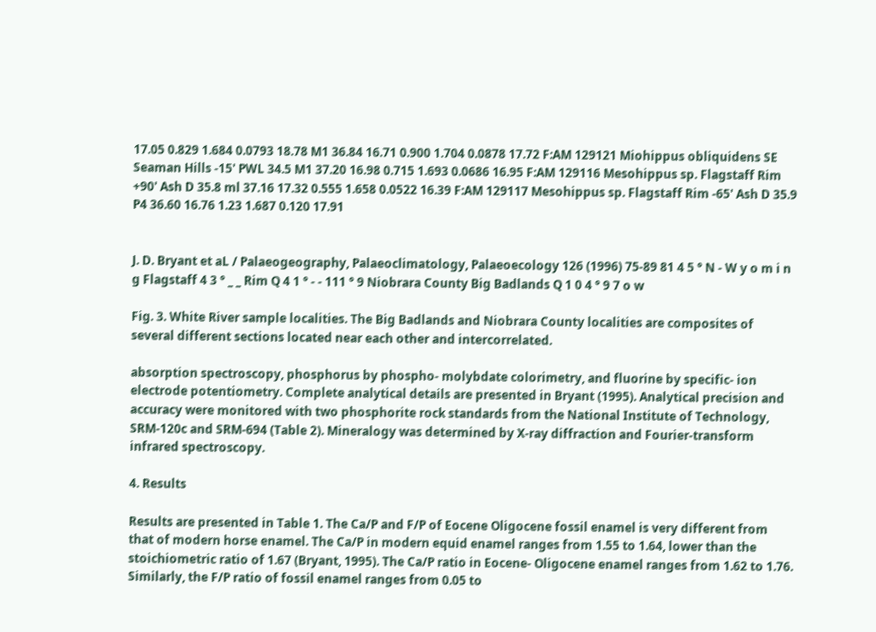17.05 0.829 1.684 0.0793 18.78 M1 36.84 16.71 0.900 1.704 0.0878 17.72 F:AM 129121 Miohippus obliquidens SE Seaman Hills -15' PWL 34.5 M1 37.20 16.98 0.715 1.693 0.0686 16.95 F:AM 129116 Mesohippus sp. Flagstaff Rim +90' Ash D 35.8 ml 37.16 17.32 0.555 1.658 0.0522 16.39 F:AM 129117 Mesohippus sp. Flagstaff Rim -65' Ash D 35.9 P4 36.60 16.76 1.23 1.687 0.120 17.91


J. D. Bryant et aL / Palaeogeography, Palaeoclimatology, Palaeoecology 126 (1996) 75-89 81 4 5 ° N - W y o m i n g Flagstaff 4 3 ° _ _ Rim Q 4 1 ° - - 111 ° 9 Niobrara County Big Badlands Q 1 0 4 ° 9 7 o w

Fig. 3. White River sample localities. The Big Badlands and Niobrara County localities are composites of several different sections located near each other and intercorrelated.

absorption spectroscopy, phosphorus by phospho- molybdate colorimetry, and fluorine by specific- ion electrode potentiometry. Complete analytical details are presented in Bryant (1995). Analytical precision and accuracy were monitored with two phosphorite rock standards from the National Institute of Technology, SRM-120c and SRM-694 (Table 2). Mineralogy was determined by X-ray diffraction and Fourier-transform infrared spectroscopy.

4. Results

Results are presented in Table 1. The Ca/P and F/P of Eocene Oligocene fossil enamel is very different from that of modern horse enamel. The Ca/P in modern equid enamel ranges from 1.55 to 1.64, lower than the stoichiometric ratio of 1.67 (Bryant, 1995). The Ca/P ratio in Eocene- Oligocene enamel ranges from 1.62 to 1.76. Similarly, the F/P ratio of fossil enamel ranges from 0.05 to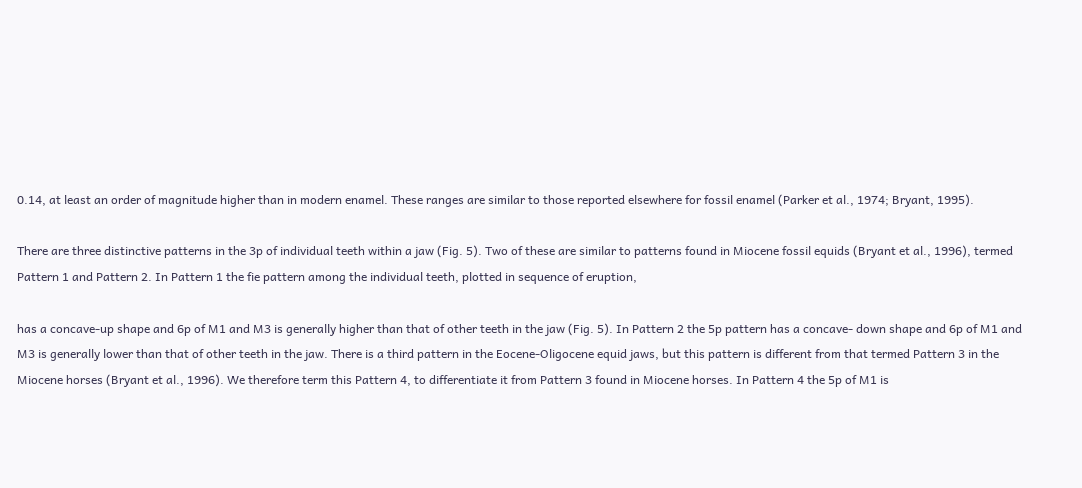0.14, at least an order of magnitude higher than in modern enamel. These ranges are similar to those reported elsewhere for fossil enamel (Parker et al., 1974; Bryant, 1995).

There are three distinctive patterns in the 3p of individual teeth within a jaw (Fig. 5). Two of these are similar to patterns found in Miocene fossil equids (Bryant et al., 1996), termed Pattern 1 and Pattern 2. In Pattern 1 the fie pattern among the individual teeth, plotted in sequence of eruption,

has a concave-up shape and 6p of M1 and M3 is generally higher than that of other teeth in the jaw (Fig. 5). In Pattern 2 the 5p pattern has a concave- down shape and 6p of M1 and M3 is generally lower than that of other teeth in the jaw. There is a third pattern in the Eocene-Oligocene equid jaws, but this pattern is different from that termed Pattern 3 in the Miocene horses (Bryant et al., 1996). We therefore term this Pattern 4, to differentiate it from Pattern 3 found in Miocene horses. In Pattern 4 the 5p of M1 is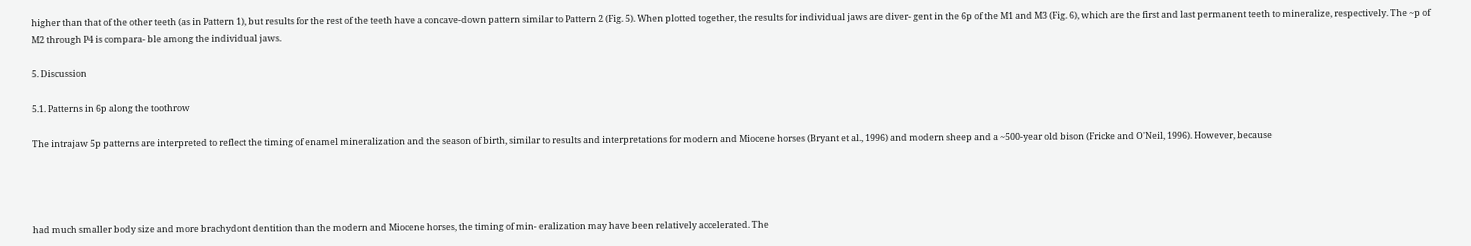higher than that of the other teeth (as in Pattern 1), but results for the rest of the teeth have a concave-down pattern similar to Pattern 2 (Fig. 5). When plotted together, the results for individual jaws are diver- gent in the 6p of the M1 and M3 (Fig. 6), which are the first and last permanent teeth to mineralize, respectively. The ~p of M2 through P4 is compara- ble among the individual jaws.

5. Discussion

5.1. Patterns in 6p along the toothrow

The intrajaw 5p patterns are interpreted to reflect the timing of enamel mineralization and the season of birth, similar to results and interpretations for modern and Miocene horses (Bryant et al., 1996) and modern sheep and a ~500-year old bison (Fricke and O'Neil, 1996). However, because




had much smaller body size and more brachydont dentition than the modern and Miocene horses, the timing of min- eralization may have been relatively accelerated. The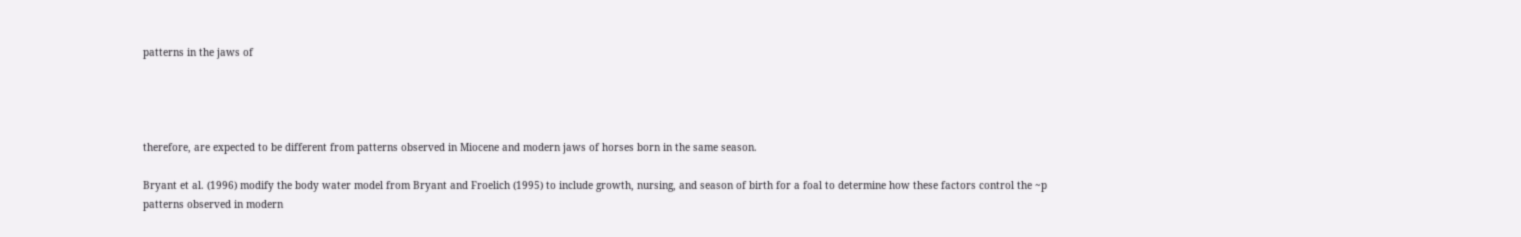patterns in the jaws of




therefore, are expected to be different from patterns observed in Miocene and modern jaws of horses born in the same season.

Bryant et al. (1996) modify the body water model from Bryant and Froelich (1995) to include growth, nursing, and season of birth for a foal to determine how these factors control the ~p patterns observed in modern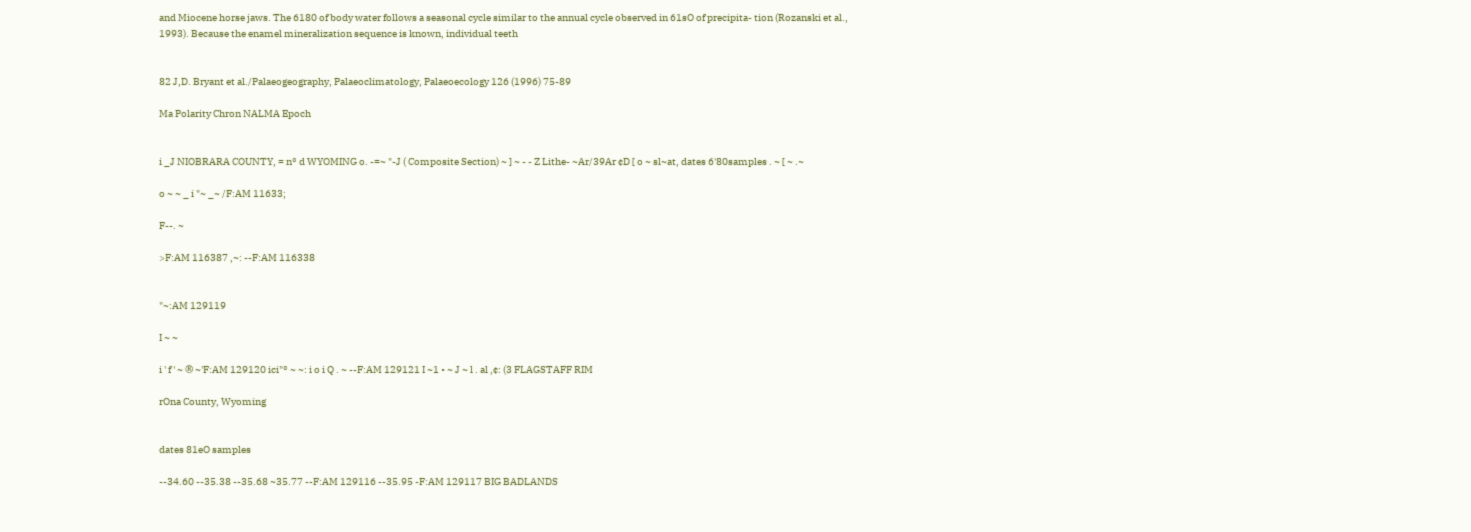and Miocene horse jaws. The 6180 of body water follows a seasonal cycle similar to the annual cycle observed in 61sO of precipita- tion (Rozanski et al., 1993). Because the enamel mineralization sequence is known, individual teeth


82 J,D. Bryant et al./Palaeogeography, Palaeoclimatology, Palaeoecology 126 (1996) 75-89

Ma Polarity Chron NALMA Epoch


i _J NIOBRARA COUNTY, = n° d WYOMING o. -=~ "-J ( Composite Section) ~ ] ~ - - Z Lithe- ~Ar/39Ar ¢D [ o ~ sl~at, dates 6'80samples . ~ [ ~ .~

o ~ ~ _ i "~ _~ /F:AM 11633;

F--. ~

>F:AM 116387 ,~: --F:AM 116338


"~:AM 129119

I ~ ~

i ' f ' ~ ® ~'F:AM 129120 ici"° ~ ~: i o i Q . ~ --F:AM 129121 I ~1 • ~ J ~ l . al ,¢: (3 FLAGSTAFF RIM

rOna County, Wyoming


dates 81eO samples

--34.60 --35.38 --35.68 ~35.77 --F:AM 129116 --35.95 -F:AM 129117 BIG BADLANDS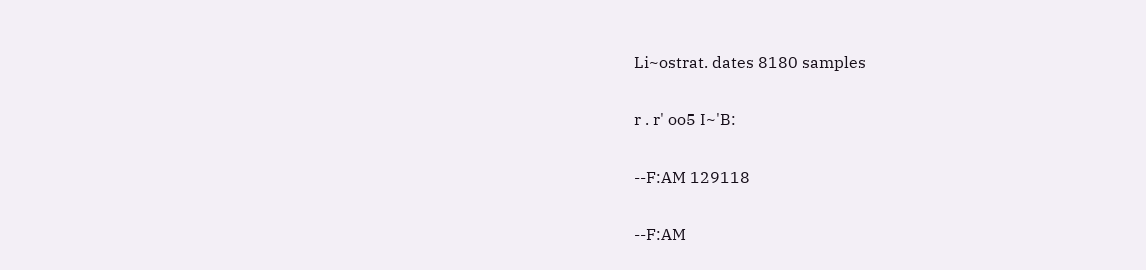Li~ostrat. dates 8180 samples

r . r' oo5 I~'B:

--F:AM 129118

--F:AM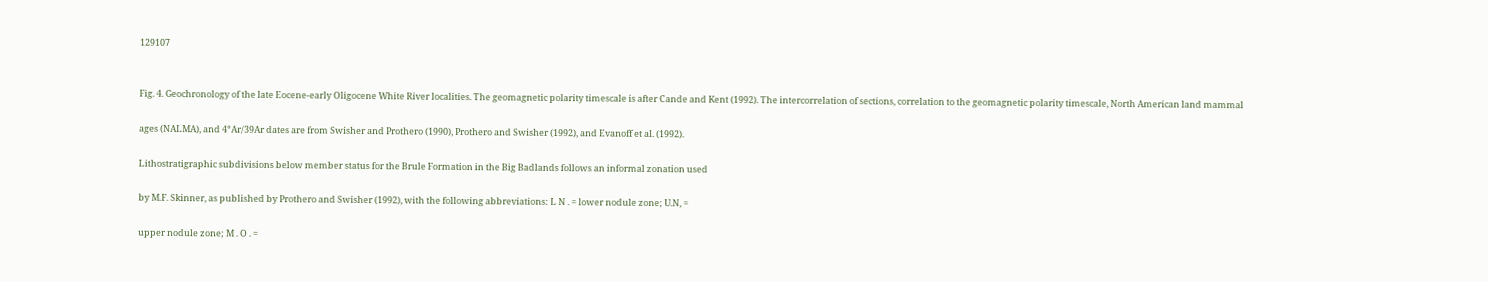129107


Fig. 4. Geochronology of the late Eocene-early Oligocene White River localities. The geomagnetic polarity timescale is after Cande and Kent (1992). The intercorrelation of sections, correlation to the geomagnetic polarity timescale, North American land mammal

ages (NALMA), and 4°Ar/39Ar dates are from Swisher and Prothero (1990), Prothero and Swisher (1992), and Evanoff et al. (1992).

Lithostratigraphic subdivisions below member status for the Brule Formation in the Big Badlands follows an informal zonation used

by M.F. Skinner, as published by Prothero and Swisher (1992), with the following abbreviations: L N . = lower nodule zone; U.N, =

upper nodule zone; M . O . =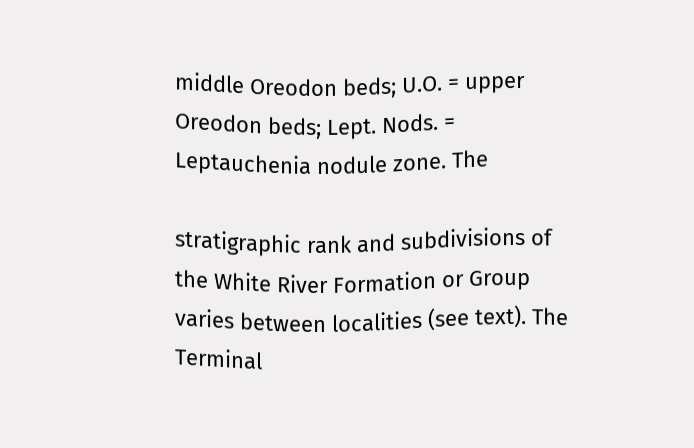middle Oreodon beds; U.O. = upper Oreodon beds; Lept. Nods. = Leptauchenia nodule zone. The

stratigraphic rank and subdivisions of the White River Formation or Group varies between localities (see text). The Terminal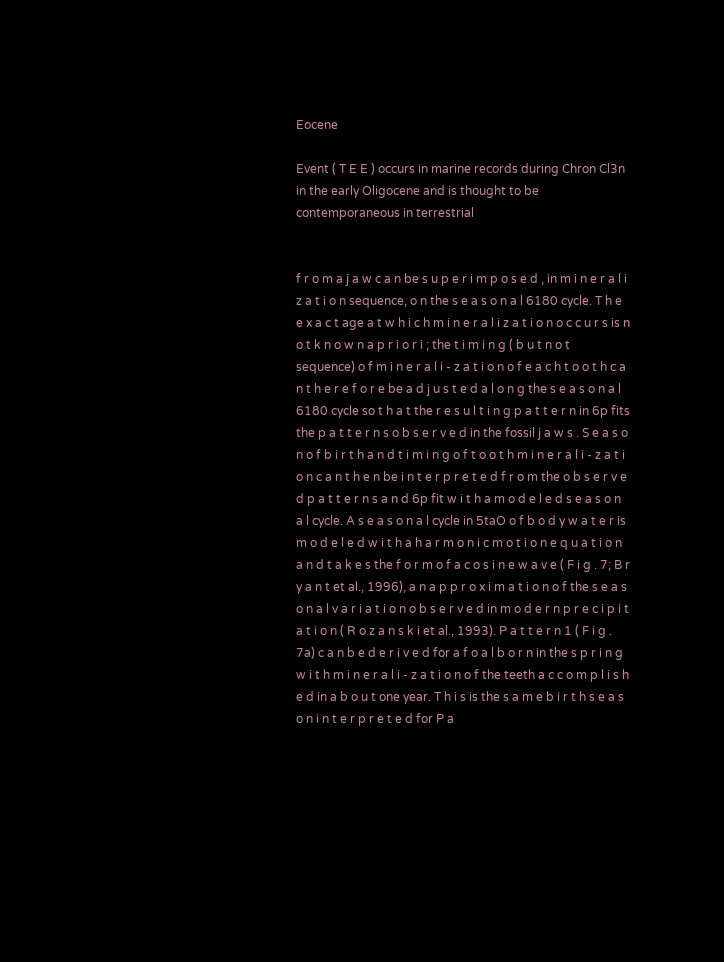Eocene

Event ( T E E ) occurs in marine records during Chron Cl3n in the early Oligocene and is thought to be contemporaneous in terrestrial


f r o m a j a w c a n be s u p e r i m p o s e d , in m i n e r a l i z a t i o n sequence, o n the s e a s o n a l 6180 cycle. T h e e x a c t age a t w h i c h m i n e r a l i z a t i o n o c c u r s is n o t k n o w n a p r i o r i ; the t i m i n g ( b u t n o t sequence) o f m i n e r a l i - z a t i o n o f e a c h t o o t h c a n t h e r e f o r e be a d j u s t e d a l o n g the s e a s o n a l 6180 cycle so t h a t the r e s u l t i n g p a t t e r n in 6p fits the p a t t e r n s o b s e r v e d in the fossil j a w s . S e a s o n o f b i r t h a n d t i m i n g o f t o o t h m i n e r a l i - z a t i o n c a n t h e n be i n t e r p r e t e d f r o m the o b s e r v e d p a t t e r n s a n d 6p fit w i t h a m o d e l e d s e a s o n a l cycle. A s e a s o n a l cycle in 5taO o f b o d y w a t e r is m o d e l e d w i t h a h a r m o n i c m o t i o n e q u a t i o n a n d t a k e s the f o r m o f a c o s i n e w a v e ( F i g . 7; B r y a n t et al., 1996), a n a p p r o x i m a t i o n o f the s e a s o n a l v a r i a t i o n o b s e r v e d in m o d e r n p r e c i p i t a t i o n ( R o z a n s k i et al., 1993). P a t t e r n 1 ( F i g . 7a) c a n b e d e r i v e d for a f o a l b o r n in the s p r i n g w i t h m i n e r a l i - z a t i o n o f the teeth a c c o m p l i s h e d in a b o u t one year. T h i s is the s a m e b i r t h s e a s o n i n t e r p r e t e d for P a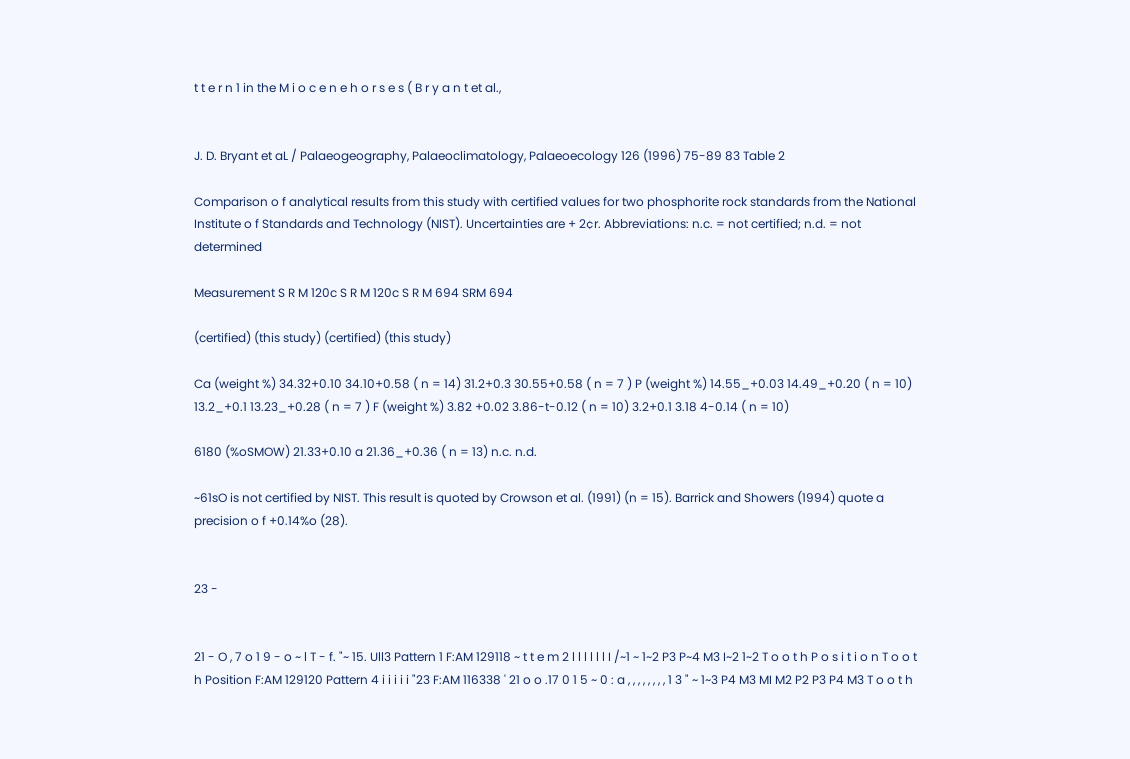t t e r n 1 in the M i o c e n e h o r s e s ( B r y a n t et al.,


J. D. Bryant et aL / Palaeogeography, Palaeoclimatology, Palaeoecology 126 (1996) 75-89 83 Table 2

Comparison o f analytical results from this study with certified values for two phosphorite rock standards from the National Institute o f Standards and Technology (NIST). Uncertainties are + 2¢r. Abbreviations: n.c. = not certified; n.d. = not determined

Measurement S R M 120c S R M 120c S R M 694 SRM 694

(certified) (this study) (certified) (this study)

Ca (weight %) 34.32+0.10 34.10+0.58 ( n = 14) 31.2+0.3 30.55+0.58 ( n = 7 ) P (weight %) 14.55_+0.03 14.49_+0.20 ( n = 10) 13.2_+0.1 13.23_+0.28 ( n = 7 ) F (weight %) 3.82 +0.02 3.86-t-0.12 ( n = 10) 3.2+0.1 3.18 4-0.14 ( n = 10)

6180 (%oSMOW) 21.33+0.10 a 21.36_+0.36 ( n = 13) n.c. n.d.

~61sO is not certified by NIST. This result is quoted by Crowson et al. (1991) (n = 15). Barrick and Showers (1994) quote a precision o f +0.14%o (28).


23 -


21 - O , 7 o 1 9 - o ~ l T - f. "~ 15. Ull3 Pattern 1 F:AM 129118 ~ t t e m 2 l l l l l l I /~1 ~ 1~2 P3 P~4 M3 I~2 1~2 T o o t h P o s i t i o n T o o t h Position F:AM 129120 Pattern 4 i i i i i "23 F:AM 116338 ' 21 o o .17 0 1 5 ~ 0 : a , , , , , , , , 1 3 " ~ 1~3 P4 M3 MI M2 P2 P3 P4 M3 T o o t h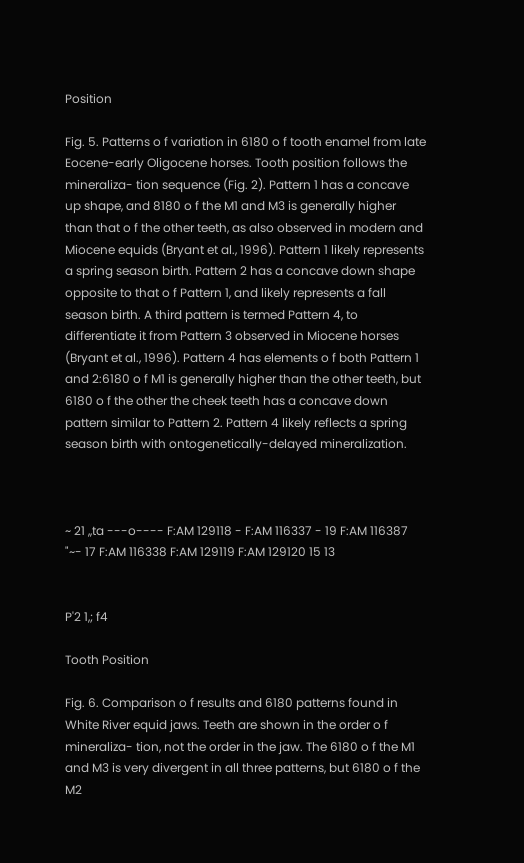Position

Fig. 5. Patterns o f variation in 6180 o f tooth enamel from late Eocene-early Oligocene horses. Tooth position follows the mineraliza- tion sequence (Fig. 2). Pattern 1 has a concave up shape, and 8180 o f the M1 and M3 is generally higher than that o f the other teeth, as also observed in modern and Miocene equids (Bryant et al., 1996). Pattern 1 likely represents a spring season birth. Pattern 2 has a concave down shape opposite to that o f Pattern 1, and likely represents a fall season birth. A third pattern is termed Pattern 4, to differentiate it from Pattern 3 observed in Miocene horses (Bryant et al., 1996). Pattern 4 has elements o f both Pattern 1 and 2:6180 o f M1 is generally higher than the other teeth, but 6180 o f the other the cheek teeth has a concave down pattern similar to Pattern 2. Pattern 4 likely reflects a spring season birth with ontogenetically-delayed mineralization.



~ 21 ,,ta ---o---- F:AM 129118 - F:AM 116337 - 19 F:AM 116387 "~- 17 F:AM 116338 F:AM 129119 F:AM 129120 15 13


P'2 1,; f4

Tooth Position

Fig. 6. Comparison o f results and 6180 patterns found in White River equid jaws. Teeth are shown in the order o f mineraliza- tion, not the order in the jaw. The 6180 o f the M1 and M3 is very divergent in all three patterns, but 6180 o f the M2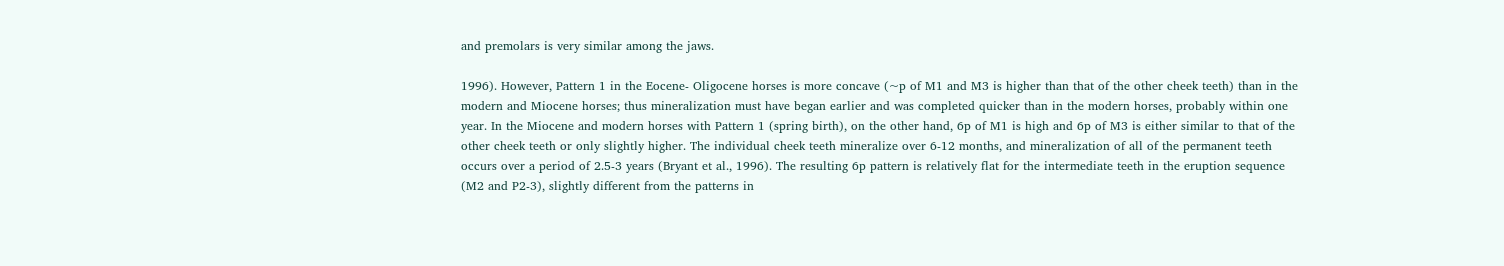and premolars is very similar among the jaws.

1996). However, Pattern 1 in the Eocene- Oligocene horses is more concave (~p of M1 and M3 is higher than that of the other cheek teeth) than in the modern and Miocene horses; thus mineralization must have began earlier and was completed quicker than in the modern horses, probably within one year. In the Miocene and modern horses with Pattern 1 (spring birth), on the other hand, 6p of M1 is high and 6p of M3 is either similar to that of the other cheek teeth or only slightly higher. The individual cheek teeth mineralize over 6-12 months, and mineralization of all of the permanent teeth occurs over a period of 2.5-3 years (Bryant et al., 1996). The resulting 6p pattern is relatively flat for the intermediate teeth in the eruption sequence (M2 and P2-3), slightly different from the patterns in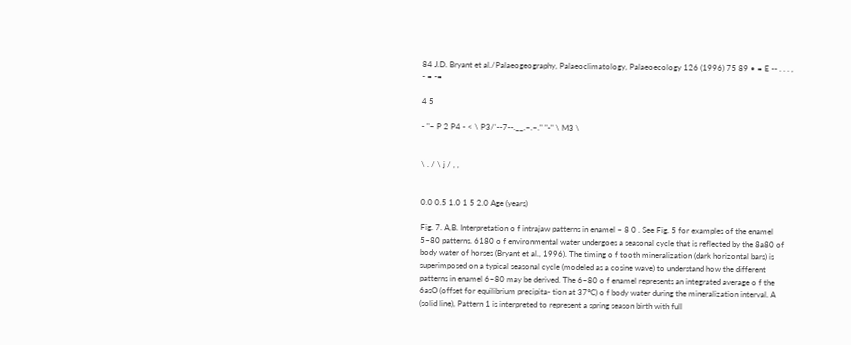84 J.D. Bryant et al./Palaeogeography, Palaeoclimatology, Palaeoecology 126 (1996) 75 89 • = E -- . . . , - = -=

4 5

- "~ P 2 P4 - < \ P3/'--7--.__.~.~." "-" \ M3 \


\ . / \ j / , ,


0.0 0.5 1.0 1 5 2.0 Age (years)

Fig. 7. A,B. Interpretation o f intrajaw patterns in enamel ~ 8 0 . See Fig. 5 for examples of the enamel 5~80 patterns. 6180 o f environmental water undergoes a seasonal cycle that is reflected by the 8a80 of body water of horses (Bryant et al., 1996). The timing o f tooth mineralization (dark horizontal bars) is superimposed on a typical seasonal cycle (modeled as a cosine wave) to understand how the different patterns in enamel 6~80 may be derived. The 6~80 o f enamel represents an integrated average o f the 6asO (offset for equilibrium precipita- tion at 37°C) o f body water during the mineralization interval. A (solid line), Pattern 1 is interpreted to represent a spring season birth with full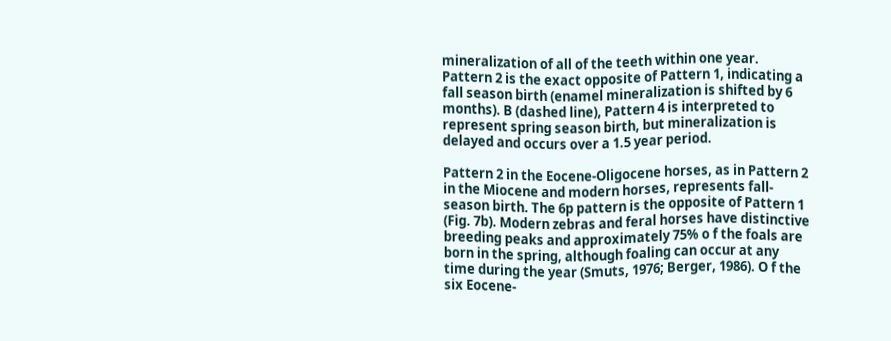mineralization of all of the teeth within one year. Pattern 2 is the exact opposite of Pattern 1, indicating a fall season birth (enamel mineralization is shifted by 6 months). B (dashed line), Pattern 4 is interpreted to represent spring season birth, but mineralization is delayed and occurs over a 1.5 year period.

Pattern 2 in the Eocene-Oligocene horses, as in Pattern 2 in the Miocene and modern horses, represents fall-season birth. The 6p pattern is the opposite of Pattern 1 (Fig. 7b). Modern zebras and feral horses have distinctive breeding peaks and approximately 75% o f the foals are born in the spring, although foaling can occur at any time during the year (Smuts, 1976; Berger, 1986). O f the six Eocene-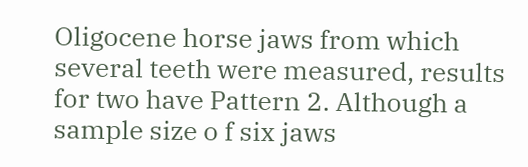Oligocene horse jaws from which several teeth were measured, results for two have Pattern 2. Although a sample size o f six jaws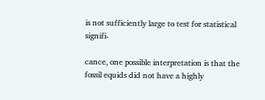is not sufficiently large to test for statistical signifi-

cance, one possible interpretation is that the fossil equids did not have a highly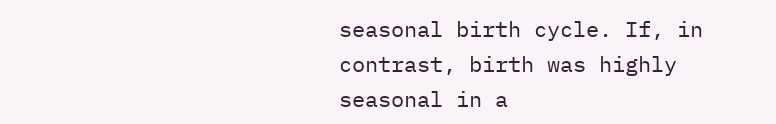seasonal birth cycle. If, in contrast, birth was highly seasonal in a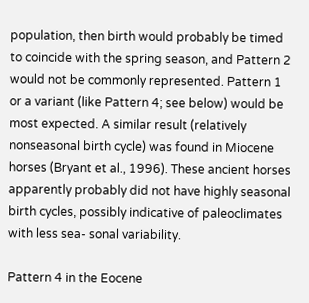population, then birth would probably be timed to coincide with the spring season, and Pattern 2 would not be commonly represented. Pattern 1 or a variant (like Pattern 4; see below) would be most expected. A similar result (relatively nonseasonal birth cycle) was found in Miocene horses (Bryant et al., 1996). These ancient horses apparently probably did not have highly seasonal birth cycles, possibly indicative of paleoclimates with less sea- sonal variability.

Pattern 4 in the Eocene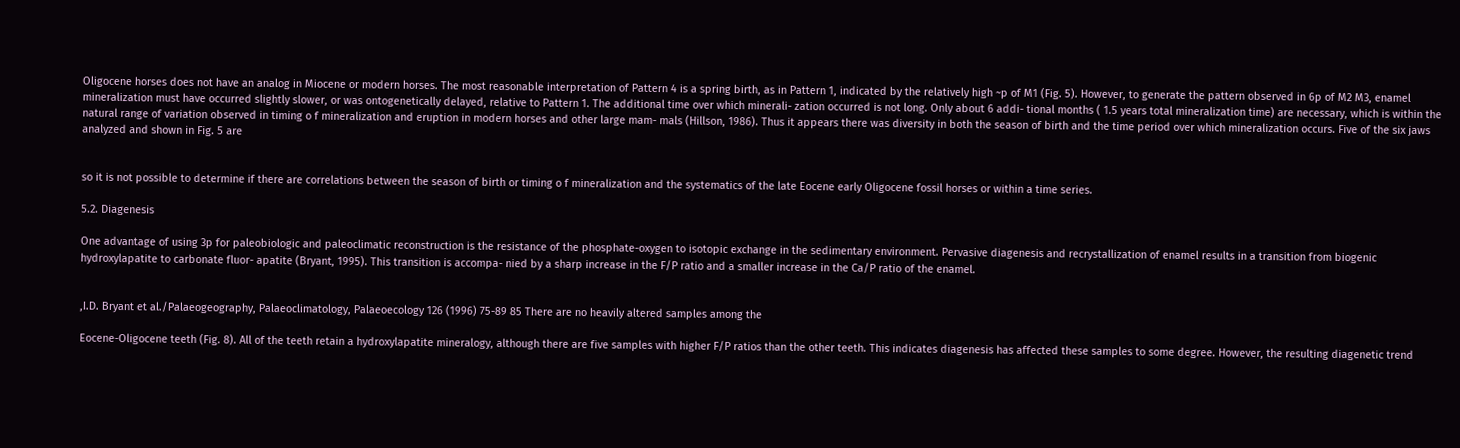Oligocene horses does not have an analog in Miocene or modern horses. The most reasonable interpretation of Pattern 4 is a spring birth, as in Pattern 1, indicated by the relatively high ~p of M1 (Fig. 5). However, to generate the pattern observed in 6p of M2 M3, enamel mineralization must have occurred slightly slower, or was ontogenetically delayed, relative to Pattern 1. The additional time over which minerali- zation occurred is not long. Only about 6 addi- tional months ( 1.5 years total mineralization time) are necessary, which is within the natural range of variation observed in timing o f mineralization and eruption in modern horses and other large mam- mals (Hillson, 1986). Thus it appears there was diversity in both the season of birth and the time period over which mineralization occurs. Five of the six jaws analyzed and shown in Fig. 5 are


so it is not possible to determine if there are correlations between the season of birth or timing o f mineralization and the systematics of the late Eocene early Oligocene fossil horses or within a time series.

5.2. Diagenesis

One advantage of using 3p for paleobiologic and paleoclimatic reconstruction is the resistance of the phosphate-oxygen to isotopic exchange in the sedimentary environment. Pervasive diagenesis and recrystallization of enamel results in a transition from biogenic hydroxylapatite to carbonate fluor- apatite (Bryant, 1995). This transition is accompa- nied by a sharp increase in the F/P ratio and a smaller increase in the Ca/P ratio of the enamel.


,I.D. Bryant et al./Palaeogeography, Palaeoclimatology, Palaeoecology 126 (1996) 75-89 85 There are no heavily altered samples among the

Eocene-Oligocene teeth (Fig. 8). All of the teeth retain a hydroxylapatite mineralogy, although there are five samples with higher F/P ratios than the other teeth. This indicates diagenesis has affected these samples to some degree. However, the resulting diagenetic trend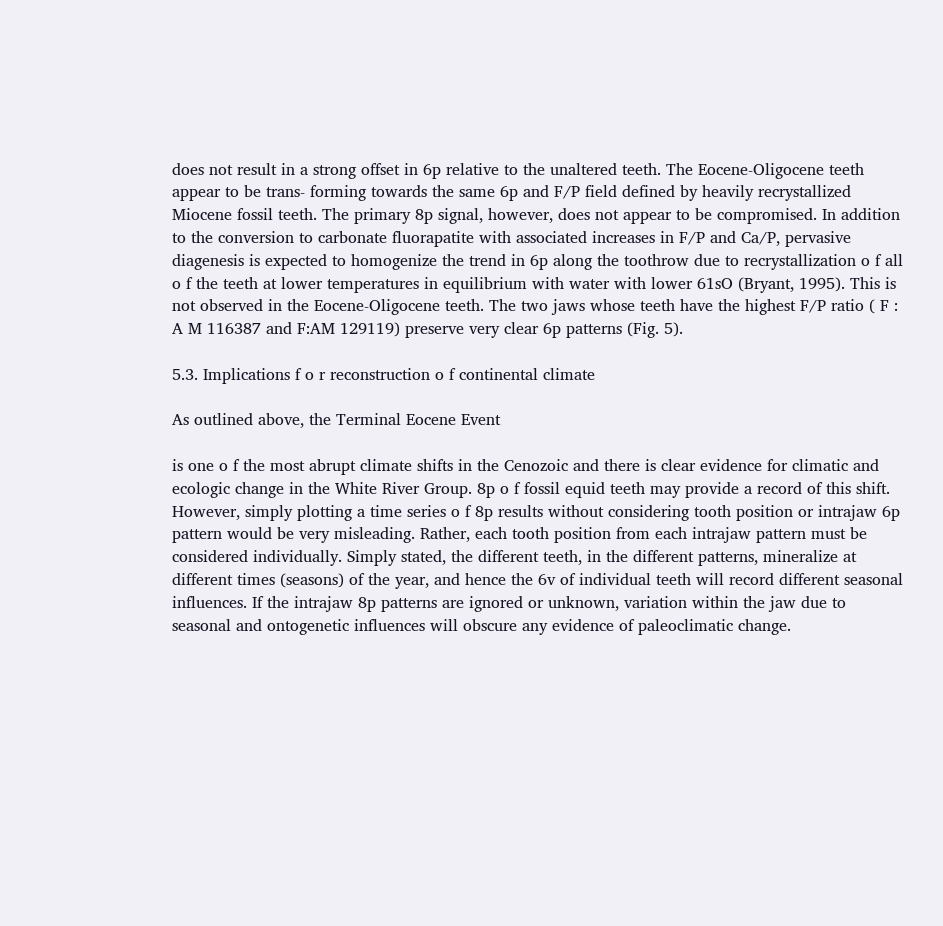does not result in a strong offset in 6p relative to the unaltered teeth. The Eocene-Oligocene teeth appear to be trans- forming towards the same 6p and F/P field defined by heavily recrystallized Miocene fossil teeth. The primary 8p signal, however, does not appear to be compromised. In addition to the conversion to carbonate fluorapatite with associated increases in F/P and Ca/P, pervasive diagenesis is expected to homogenize the trend in 6p along the toothrow due to recrystallization o f all o f the teeth at lower temperatures in equilibrium with water with lower 61sO (Bryant, 1995). This is not observed in the Eocene-Oligocene teeth. The two jaws whose teeth have the highest F/P ratio ( F : A M 116387 and F:AM 129119) preserve very clear 6p patterns (Fig. 5).

5.3. Implications f o r reconstruction o f continental climate

As outlined above, the Terminal Eocene Event

is one o f the most abrupt climate shifts in the Cenozoic and there is clear evidence for climatic and ecologic change in the White River Group. 8p o f fossil equid teeth may provide a record of this shift. However, simply plotting a time series o f 8p results without considering tooth position or intrajaw 6p pattern would be very misleading. Rather, each tooth position from each intrajaw pattern must be considered individually. Simply stated, the different teeth, in the different patterns, mineralize at different times (seasons) of the year, and hence the 6v of individual teeth will record different seasonal influences. If the intrajaw 8p patterns are ignored or unknown, variation within the jaw due to seasonal and ontogenetic influences will obscure any evidence of paleoclimatic change.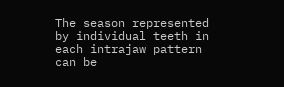The season represented by individual teeth in each intrajaw pattern can be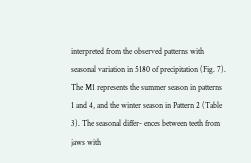interpreted from the observed patterns with seasonal variation in 5180 of precipitation (Fig. 7). The M1 represents the summer season in patterns 1 and 4, and the winter season in Pattern 2 (Table 3). The seasonal differ- ences between teeth from jaws with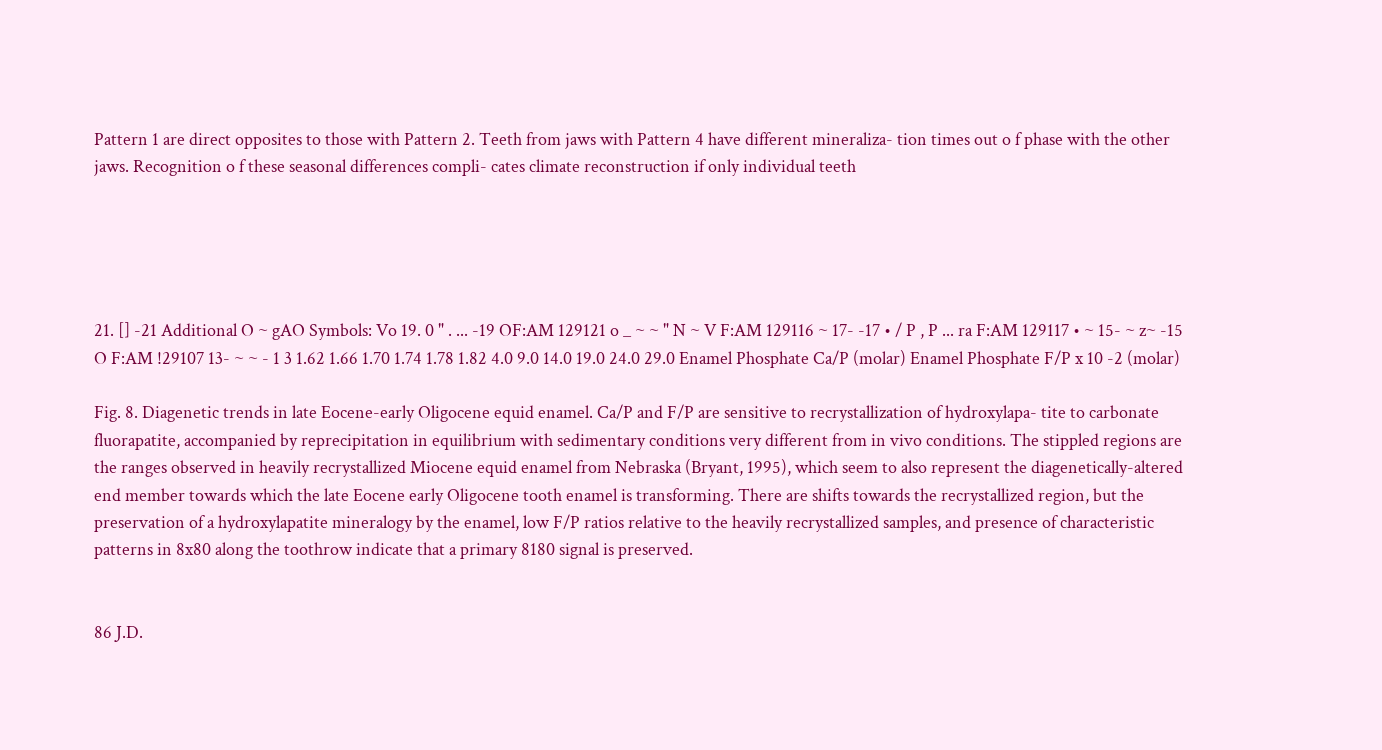Pattern 1 are direct opposites to those with Pattern 2. Teeth from jaws with Pattern 4 have different mineraliza- tion times out o f phase with the other jaws. Recognition o f these seasonal differences compli- cates climate reconstruction if only individual teeth





21. [] -21 Additional O ~ gAO Symbols: Vo 19. 0 " . ... -19 OF:AM 129121 o _ ~ ~ " N ~ V F:AM 129116 ~ 17- -17 • / P , P ... ra F:AM 129117 • ~ 15- ~ z~ -15 O F:AM !29107 13- ~ ~ - 1 3 1.62 1.66 1.70 1.74 1.78 1.82 4.0 9.0 14.0 19.0 24.0 29.0 Enamel Phosphate Ca/P (molar) Enamel Phosphate F/P x 10 -2 (molar)

Fig. 8. Diagenetic trends in late Eocene-early Oligocene equid enamel. Ca/P and F/P are sensitive to recrystallization of hydroxylapa- tite to carbonate fluorapatite, accompanied by reprecipitation in equilibrium with sedimentary conditions very different from in vivo conditions. The stippled regions are the ranges observed in heavily recrystallized Miocene equid enamel from Nebraska (Bryant, 1995), which seem to also represent the diagenetically-altered end member towards which the late Eocene early Oligocene tooth enamel is transforming. There are shifts towards the recrystallized region, but the preservation of a hydroxylapatite mineralogy by the enamel, low F/P ratios relative to the heavily recrystallized samples, and presence of characteristic patterns in 8x80 along the toothrow indicate that a primary 8180 signal is preserved.


86 J.D.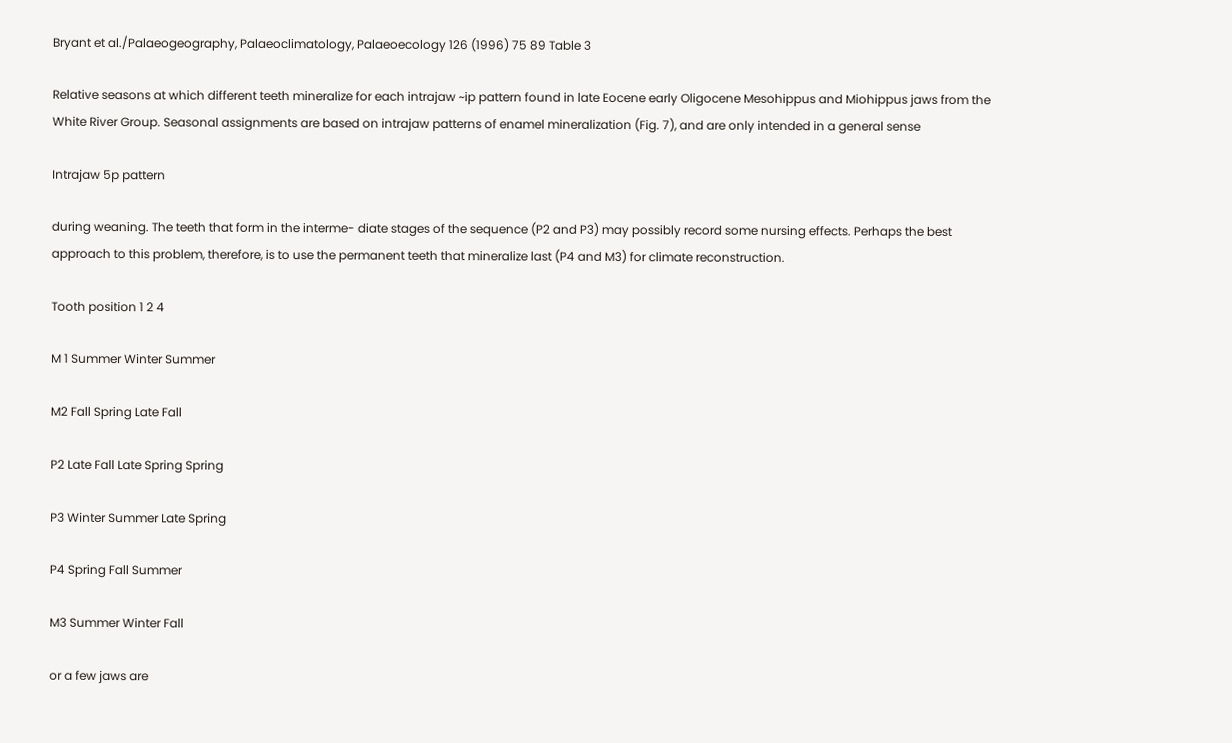Bryant et al./Palaeogeography, Palaeoclimatology, Palaeoecology 126 (1996) 75 89 Table 3

Relative seasons at which different teeth mineralize for each intrajaw ~ip pattern found in late Eocene early Oligocene Mesohippus and Miohippus jaws from the White River Group. Seasonal assignments are based on intrajaw patterns of enamel mineralization (Fig. 7), and are only intended in a general sense

Intrajaw 5p pattern

during weaning. The teeth that form in the interme- diate stages of the sequence (P2 and P3) may possibly record some nursing effects. Perhaps the best approach to this problem, therefore, is to use the permanent teeth that mineralize last (P4 and M3) for climate reconstruction.

Tooth position 1 2 4

M 1 Summer Winter Summer

M2 Fall Spring Late Fall

P2 Late Fall Late Spring Spring

P3 Winter Summer Late Spring

P4 Spring Fall Summer

M3 Summer Winter Fall

or a few jaws are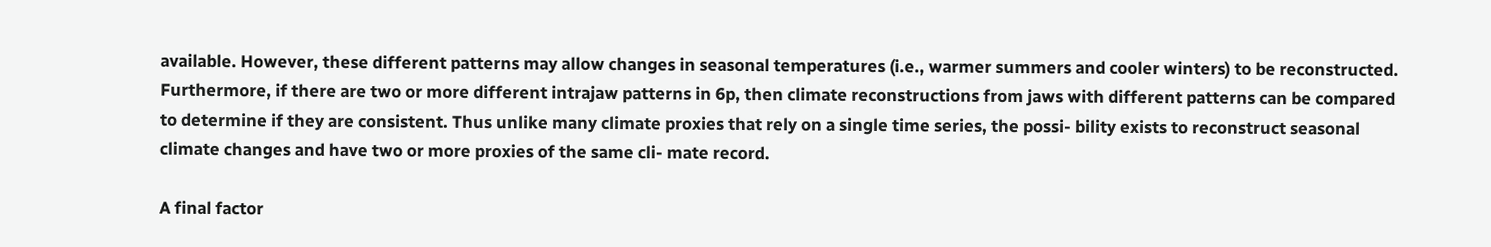available. However, these different patterns may allow changes in seasonal temperatures (i.e., warmer summers and cooler winters) to be reconstructed. Furthermore, if there are two or more different intrajaw patterns in 6p, then climate reconstructions from jaws with different patterns can be compared to determine if they are consistent. Thus unlike many climate proxies that rely on a single time series, the possi- bility exists to reconstruct seasonal climate changes and have two or more proxies of the same cli- mate record.

A final factor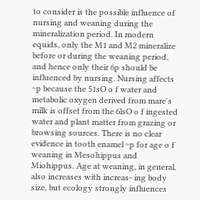to consider is the possible influence of nursing and weaning during the mineralization period. In modern equids, only the M1 and M2 mineralize before or during the weaning period, and hence only their 6p should be influenced by nursing. Nursing affects ~p because the 51sO o f water and metabolic oxygen derived from mare's milk is offset from the 6lsO o f ingested water and plant matter from grazing or browsing sources. There is no clear evidence in tooth enamel ~p for age o f weaning in Mesohippus and Miohippus. Age at weaning, in general, also increases with increas- ing body size, but ecology strongly influences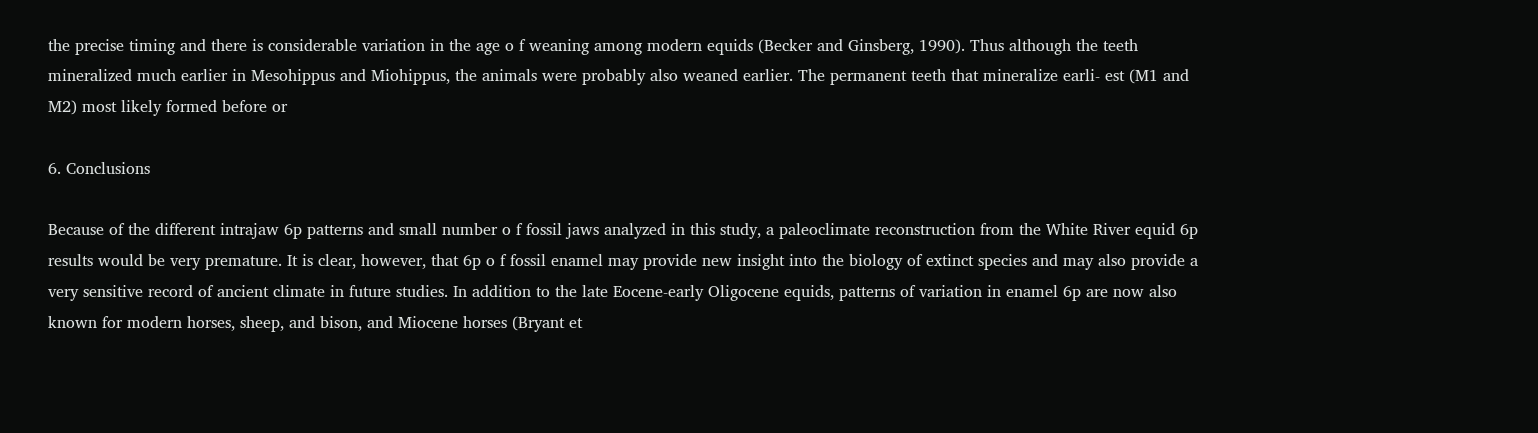the precise timing and there is considerable variation in the age o f weaning among modern equids (Becker and Ginsberg, 1990). Thus although the teeth mineralized much earlier in Mesohippus and Miohippus, the animals were probably also weaned earlier. The permanent teeth that mineralize earli- est (M1 and M2) most likely formed before or

6. Conclusions

Because of the different intrajaw 6p patterns and small number o f fossil jaws analyzed in this study, a paleoclimate reconstruction from the White River equid 6p results would be very premature. It is clear, however, that 6p o f fossil enamel may provide new insight into the biology of extinct species and may also provide a very sensitive record of ancient climate in future studies. In addition to the late Eocene-early Oligocene equids, patterns of variation in enamel 6p are now also known for modern horses, sheep, and bison, and Miocene horses (Bryant et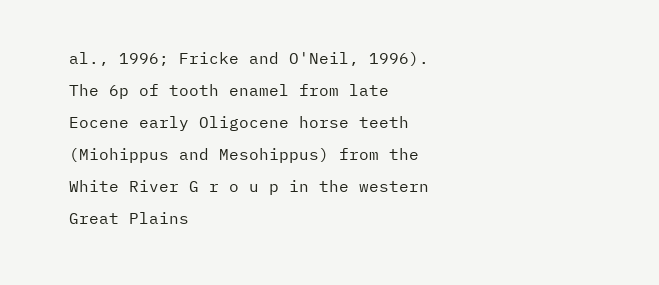al., 1996; Fricke and O'Neil, 1996). The 6p of tooth enamel from late Eocene early Oligocene horse teeth (Miohippus and Mesohippus) from the White River G r o u p in the western Great Plains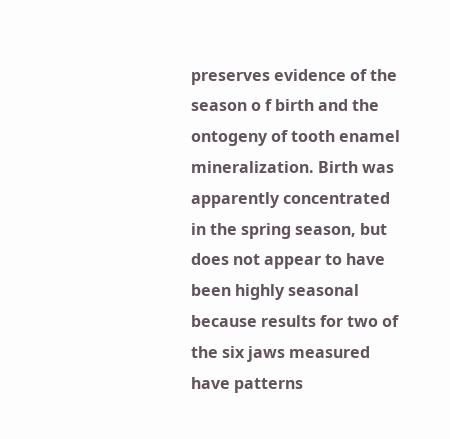preserves evidence of the season o f birth and the ontogeny of tooth enamel mineralization. Birth was apparently concentrated in the spring season, but does not appear to have been highly seasonal because results for two of the six jaws measured have patterns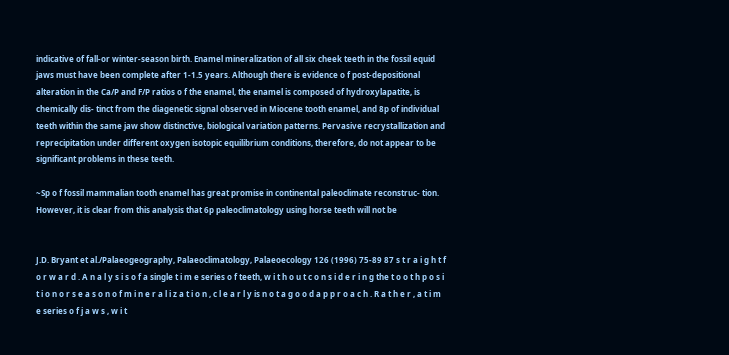indicative of fall-or winter-season birth. Enamel mineralization of all six cheek teeth in the fossil equid jaws must have been complete after 1-1.5 years. Although there is evidence o f post-depositional alteration in the Ca/P and F/P ratios o f the enamel, the enamel is composed of hydroxylapatite, is chemically dis- tinct from the diagenetic signal observed in Miocene tooth enamel, and 8p of individual teeth within the same jaw show distinctive, biological variation patterns. Pervasive recrystallization and reprecipitation under different oxygen isotopic equilibrium conditions, therefore, do not appear to be significant problems in these teeth.

~Sp o f fossil mammalian tooth enamel has great promise in continental paleoclimate reconstruc- tion. However, it is clear from this analysis that 6p paleoclimatology using horse teeth will not be


J.D. Bryant et al./Palaeogeography, Palaeoclimatology, Palaeoecology 126 (1996) 75-89 87 s t r a i g h t f o r w a r d . A n a l y s i s o f a single t i m e series o f teeth, w i t h o u t c o n s i d e r i n g the t o o t h p o s i t i o n o r s e a s o n o f m i n e r a l i z a t i o n , c l e a r l y is n o t a g o o d a p p r o a c h . R a t h e r , a t i m e series o f j a w s , w i t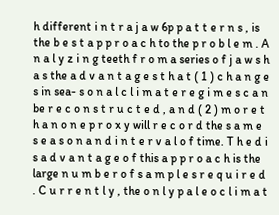h different i n t r a j a w 6p p a t t e r n s , is the b e s t a p p r o a c h to the p r o b l e m . A n a l y z i n g teeth f r o m a series o f j a w s h a s the a d v a n t a g e s t h a t ( 1 ) c h a n g e s in sea- s o n a l c l i m a t e r e g i m e s c a n be r e c o n s t r u c t e d , a n d ( 2 ) m o r e t h a n o n e p r o x y will r e c o r d the s a m e s e a s o n a n d i n t e r v a l o f time. T h e d i s a d v a n t a g e o f this a p p r o a c h is the large n u m b e r o f s a m p l e s r e q u i r e d . C u r r e n t l y , the o n l y p a l e o c l i m a t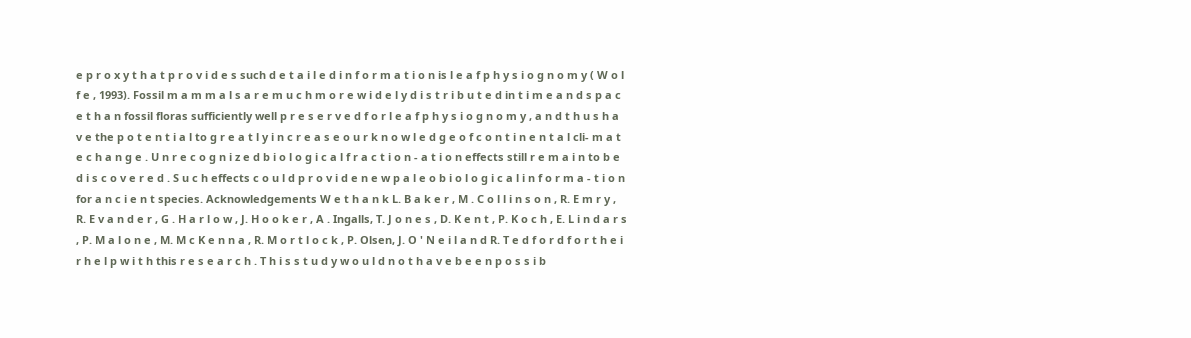e p r o x y t h a t p r o v i d e s such d e t a i l e d i n f o r m a t i o n is l e a f p h y s i o g n o m y ( W o l f e , 1993). Fossil m a m m a l s a r e m u c h m o r e w i d e l y d i s t r i b u t e d in t i m e a n d s p a c e t h a n fossil floras sufficiently well p r e s e r v e d f o r l e a f p h y s i o g n o m y , a n d t h u s h a v e the p o t e n t i a l to g r e a t l y i n c r e a s e o u r k n o w l e d g e o f c o n t i n e n t a l cli- m a t e c h a n g e . U n r e c o g n i z e d b i o l o g i c a l f r a c t i o n - a t i o n effects still r e m a i n to b e d i s c o v e r e d . S u c h effects c o u l d p r o v i d e n e w p a l e o b i o l o g i c a l i n f o r m a - t i o n for a n c i e n t species. Acknowledgements W e t h a n k L. B a k e r , M . C o l l i n s o n , R. E m r y , R. E v a n d e r , G . H a r l o w , J. H o o k e r , A . Ingalls, T. J o n e s , D. K e n t , P. K o c h , E. L i n d a r s , P. M a l o n e , M. M c K e n n a , R. M o r t l o c k , P. Olsen, J. O ' N e i l a n d R. T e d f o r d f o r t h e i r h e l p w i t h this r e s e a r c h . T h i s s t u d y w o u l d n o t h a v e b e e n p o s s i b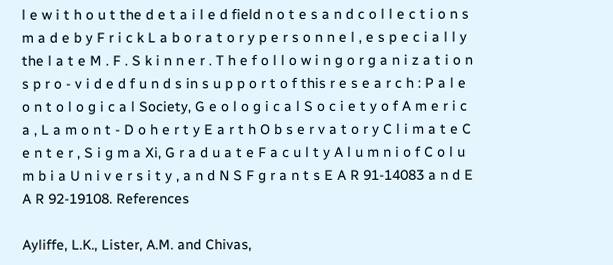l e w i t h o u t the d e t a i l e d field n o t e s a n d c o l l e c t i o n s m a d e b y F r i c k L a b o r a t o r y p e r s o n n e l , e s p e c i a l l y the l a t e M . F . S k i n n e r . T h e f o l l o w i n g o r g a n i z a t i o n s p r o - v i d e d f u n d s in s u p p o r t o f this r e s e a r c h : P a l e o n t o l o g i c a l Society, G e o l o g i c a l S o c i e t y o f A m e r i c a , L a m o n t - D o h e r t y E a r t h O b s e r v a t o r y C l i m a t e C e n t e r , S i g m a Xi, G r a d u a t e F a c u l t y A l u m n i o f C o l u m b i a U n i v e r s i t y , a n d N S F g r a n t s E A R 91-14083 a n d E A R 92-19108. References

Ayliffe, L.K., Lister, A.M. and Chivas,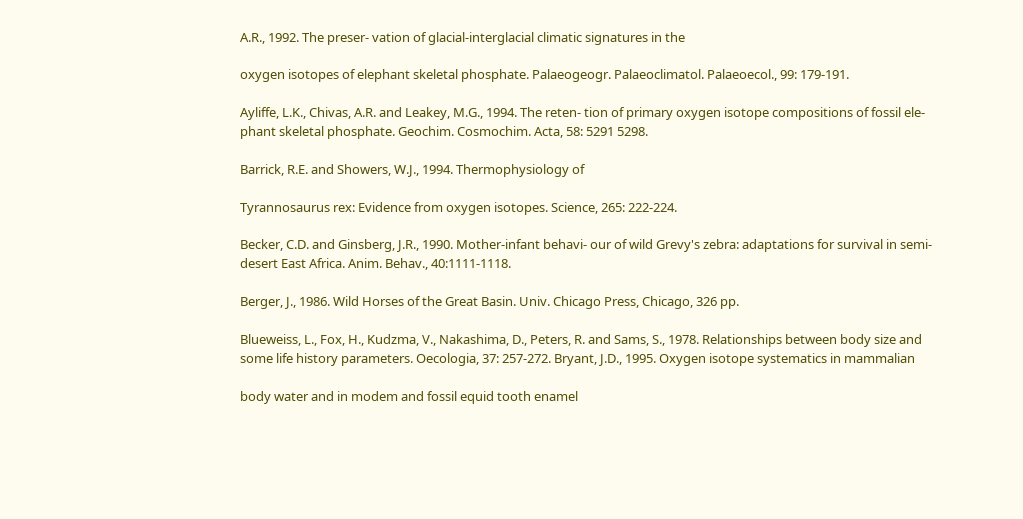A.R., 1992. The preser- vation of glacial-interglacial climatic signatures in the

oxygen isotopes of elephant skeletal phosphate. Palaeogeogr. Palaeoclimatol. Palaeoecol., 99: 179-191.

Ayliffe, L.K., Chivas, A.R. and Leakey, M.G., 1994. The reten- tion of primary oxygen isotope compositions of fossil ele- phant skeletal phosphate. Geochim. Cosmochim. Acta, 58: 5291 5298.

Barrick, R.E. and Showers, W.J., 1994. Thermophysiology of

Tyrannosaurus rex: Evidence from oxygen isotopes. Science, 265: 222-224.

Becker, C.D. and Ginsberg, J.R., 1990. Mother-infant behavi- our of wild Grevy's zebra: adaptations for survival in semi- desert East Africa. Anim. Behav., 40:1111-1118.

Berger, J., 1986. Wild Horses of the Great Basin. Univ. Chicago Press, Chicago, 326 pp.

Blueweiss, L., Fox, H., Kudzma, V., Nakashima, D., Peters, R. and Sams, S., 1978. Relationships between body size and some life history parameters. Oecologia, 37: 257-272. Bryant, J.D., 1995. Oxygen isotope systematics in mammalian

body water and in modem and fossil equid tooth enamel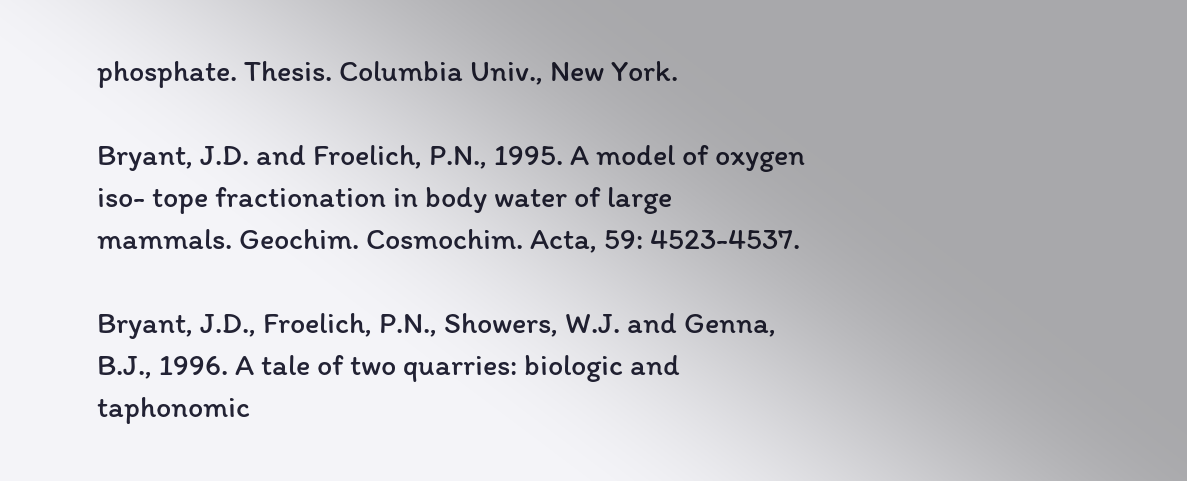phosphate. Thesis. Columbia Univ., New York.

Bryant, J.D. and Froelich, P.N., 1995. A model of oxygen iso- tope fractionation in body water of large mammals. Geochim. Cosmochim. Acta, 59: 4523-4537.

Bryant, J.D., Froelich, P.N., Showers, W.J. and Genna, B.J., 1996. A tale of two quarries: biologic and taphonomic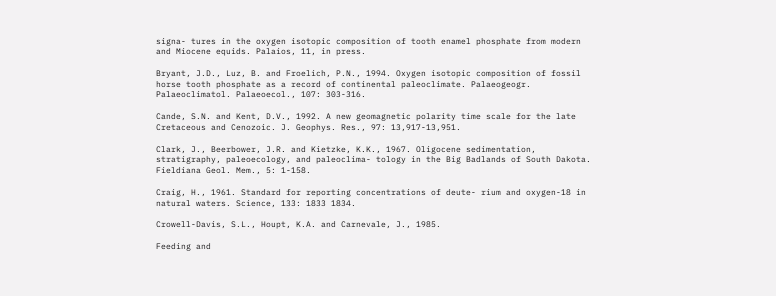signa- tures in the oxygen isotopic composition of tooth enamel phosphate from modern and Miocene equids. Palaios, 11, in press.

Bryant, J.D., Luz, B. and Froelich, P.N., 1994. Oxygen isotopic composition of fossil horse tooth phosphate as a record of continental paleoclimate. Palaeogeogr. Palaeoclimatol. Palaeoecol., 107: 303-316.

Cande, S.N. and Kent, D.V., 1992. A new geomagnetic polarity time scale for the late Cretaceous and Cenozoic. J. Geophys. Res., 97: 13,917-13,951.

Clark, J., Beerbower, J.R. and Kietzke, K.K., 1967. Oligocene sedimentation, stratigraphy, paleoecology, and paleoclima- tology in the Big Badlands of South Dakota. Fieldiana Geol. Mem., 5: 1-158.

Craig, H., 1961. Standard for reporting concentrations of deute- rium and oxygen-18 in natural waters. Science, 133: 1833 1834.

Crowell-Davis, S.L., Houpt, K.A. and Carnevale, J., 1985.

Feeding and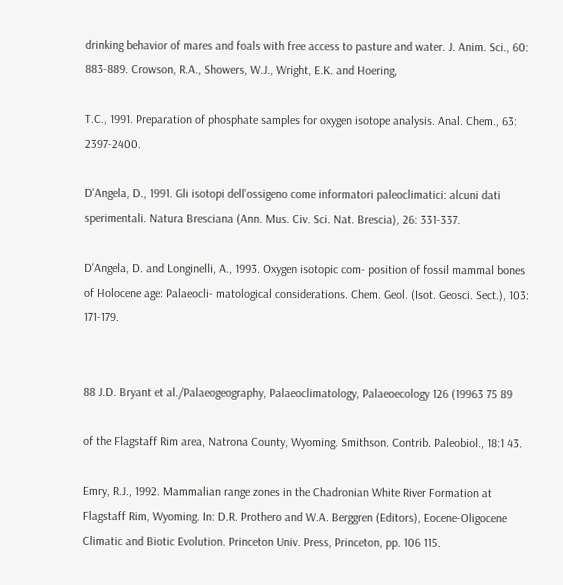drinking behavior of mares and foals with free access to pasture and water. J. Anim. Sci., 60: 883-889. Crowson, R.A., Showers, W.J., Wright, E.K. and Hoering,

T.C., 1991. Preparation of phosphate samples for oxygen isotope analysis. Anal. Chem., 63: 2397-2400.

D'Angela, D., 1991. Gli isotopi dell'ossigeno come informatori paleoclimatici: alcuni dati sperimentali. Natura Bresciana (Ann. Mus. Civ. Sci. Nat. Brescia), 26: 331-337.

D'Angela, D. and Longinelli, A., 1993. Oxygen isotopic com- position of fossil mammal bones of Holocene age: Palaeocli- matological considerations. Chem. Geol. (Isot. Geosci. Sect.), 103: 171-179.


88 J.D. Bryant et al./Palaeogeography, Palaeoclimatology, Palaeoecology 126 (19963 75 89

of the Flagstaff Rim area, Natrona County, Wyoming. Smithson. Contrib. Paleobiol., 18:1 43.

Emry, R.J., 1992. Mammalian range zones in the Chadronian White River Formation at Flagstaff Rim, Wyoming. In: D.R. Prothero and W.A. Berggren (Editors), Eocene-Oligocene Climatic and Biotic Evolution. Princeton Univ. Press, Princeton, pp. 106 115.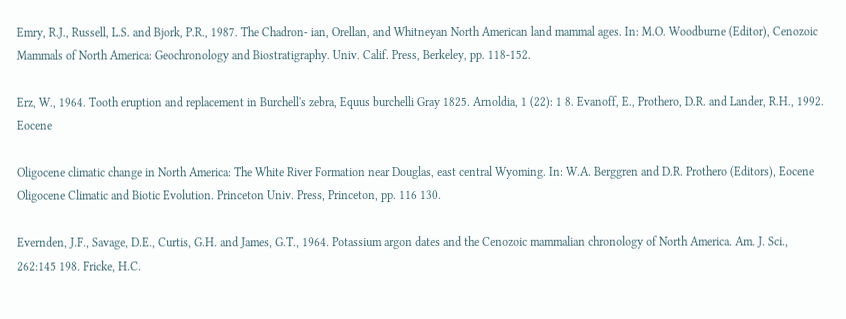Emry, R.J., Russell, L.S. and Bjork, P.R., 1987. The Chadron- ian, Orellan, and Whitneyan North American land mammal ages. In: M.O. Woodburne (Editor), Cenozoic Mammals of North America: Geochronology and Biostratigraphy. Univ. Calif. Press, Berkeley, pp. 118-152.

Erz, W., 1964. Tooth eruption and replacement in Burchell's zebra, Equus burchelli Gray 1825. Arnoldia, 1 (22): 1 8. Evanoff, E., Prothero, D.R. and Lander, R.H., 1992. Eocene

Oligocene climatic change in North America: The White River Formation near Douglas, east central Wyoming. In: W.A. Berggren and D.R. Prothero (Editors), Eocene Oligocene Climatic and Biotic Evolution. Princeton Univ. Press, Princeton, pp. 116 130.

Evernden, J.F., Savage, D.E., Curtis, G.H. and James, G.T., 1964. Potassium argon dates and the Cenozoic mammalian chronology of North America. Am. J. Sci., 262:145 198. Fricke, H.C.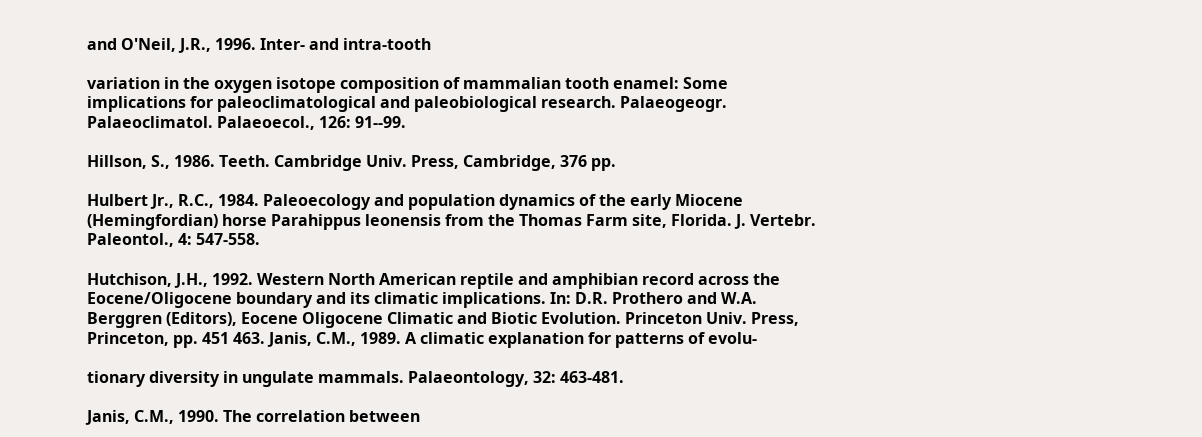and O'Neil, J.R., 1996. Inter- and intra-tooth

variation in the oxygen isotope composition of mammalian tooth enamel: Some implications for paleoclimatological and paleobiological research. Palaeogeogr. Palaeoclimatol. Palaeoecol., 126: 91--99.

Hillson, S., 1986. Teeth. Cambridge Univ. Press, Cambridge, 376 pp.

Hulbert Jr., R.C., 1984. Paleoecology and population dynamics of the early Miocene (Hemingfordian) horse Parahippus leonensis from the Thomas Farm site, Florida. J. Vertebr. Paleontol., 4: 547-558.

Hutchison, J.H., 1992. Western North American reptile and amphibian record across the Eocene/Oligocene boundary and its climatic implications. In: D.R. Prothero and W.A. Berggren (Editors), Eocene Oligocene Climatic and Biotic Evolution. Princeton Univ. Press, Princeton, pp. 451 463. Janis, C.M., 1989. A climatic explanation for patterns of evolu-

tionary diversity in ungulate mammals. Palaeontology, 32: 463-481.

Janis, C.M., 1990. The correlation between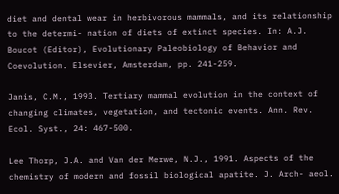diet and dental wear in herbivorous mammals, and its relationship to the determi- nation of diets of extinct species. In: A.J. Boucot (Editor), Evolutionary Paleobiology of Behavior and Coevolution. Elsevier, Amsterdam, pp. 241-259.

Janis, C.M., 1993. Tertiary mammal evolution in the context of changing climates, vegetation, and tectonic events. Ann. Rev. Ecol. Syst., 24: 467-500.

Lee Thorp, J.A. and Van der Merwe, N.J., 1991. Aspects of the chemistry of modern and fossil biological apatite. J. Arch- aeol.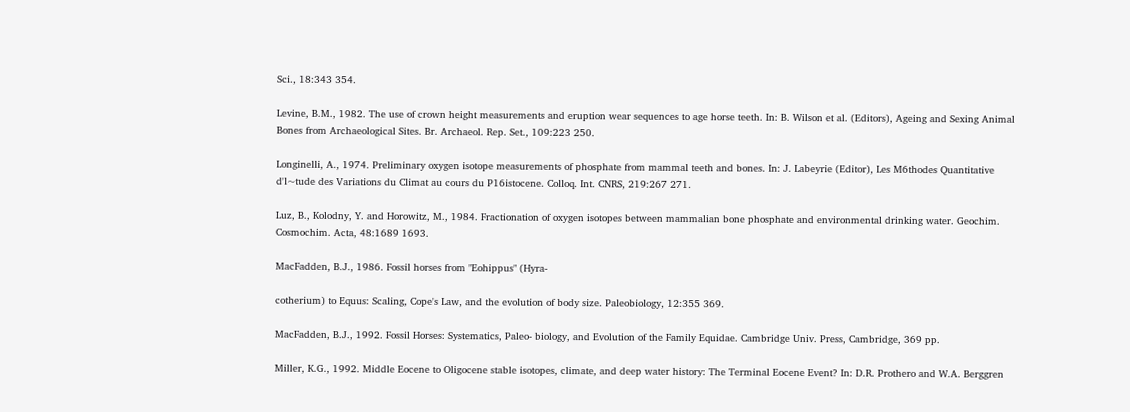Sci., 18:343 354.

Levine, B.M., 1982. The use of crown height measurements and eruption wear sequences to age horse teeth. In: B. Wilson et al. (Editors), Ageing and Sexing Animal Bones from Archaeological Sites. Br. Archaeol. Rep. Set., 109:223 250.

Longinelli, A., 1974. Preliminary oxygen isotope measurements of phosphate from mammal teeth and bones. In: J. Labeyrie (Editor), Les M6thodes Quantitative d'l~tude des Variations du Climat au cours du P16istocene. Colloq. Int. CNRS, 219:267 271.

Luz, B., Kolodny, Y. and Horowitz, M., 1984. Fractionation of oxygen isotopes between mammalian bone phosphate and environmental drinking water. Geochim. Cosmochim. Acta, 48:1689 1693.

MacFadden, B.J., 1986. Fossil horses from "Eohippus" (Hyra-

cotherium) to Equus: Scaling, Cope's Law, and the evolution of body size. Paleobiology, 12:355 369.

MacFadden, B.J., 1992. Fossil Horses: Systematics, Paleo- biology, and Evolution of the Family Equidae. Cambridge Univ. Press, Cambridge, 369 pp.

Miller, K.G., 1992. Middle Eocene to Oligocene stable isotopes, climate, and deep water history: The Terminal Eocene Event? In: D.R. Prothero and W.A. Berggren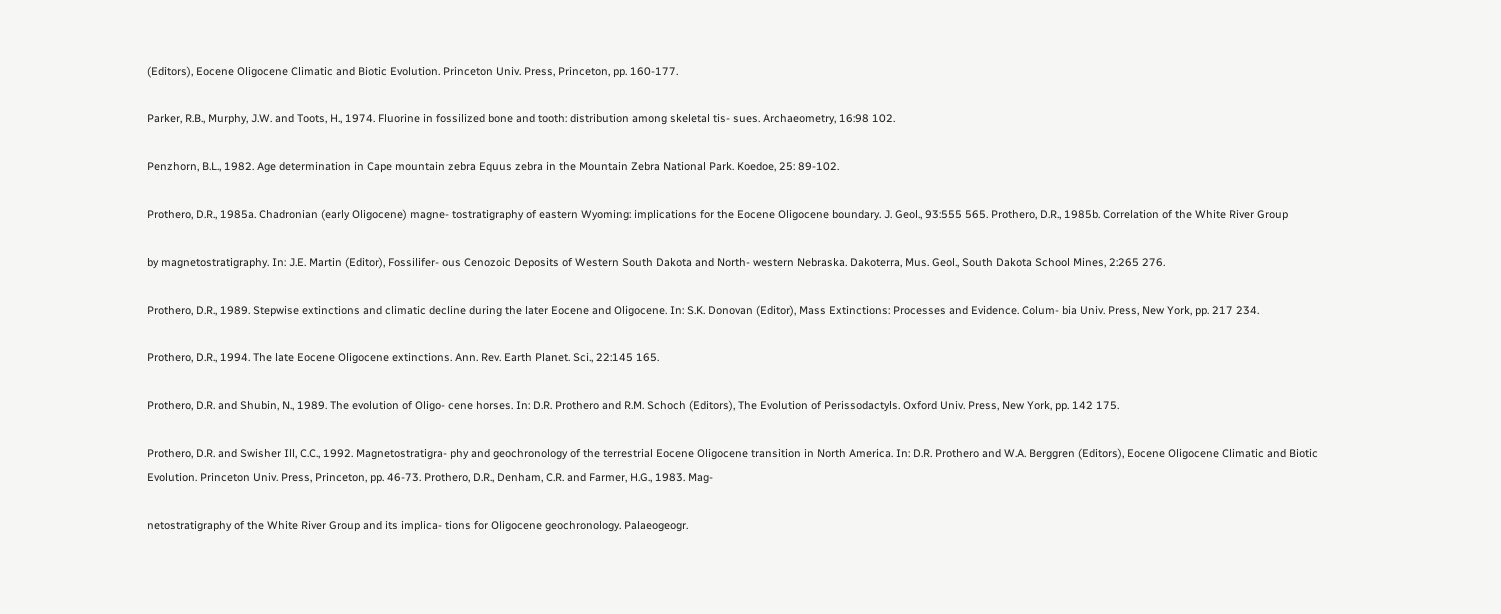(Editors), Eocene Oligocene Climatic and Biotic Evolution. Princeton Univ. Press, Princeton, pp. 160-177.

Parker, R.B., Murphy, J.W. and Toots, H., 1974. Fluorine in fossilized bone and tooth: distribution among skeletal tis- sues. Archaeometry, 16:98 102.

Penzhorn, B.L., 1982. Age determination in Cape mountain zebra Equus zebra in the Mountain Zebra National Park. Koedoe, 25: 89-102.

Prothero, D.R., 1985a. Chadronian (early Oligocene) magne- tostratigraphy of eastern Wyoming: implications for the Eocene Oligocene boundary. J. Geol., 93:555 565. Prothero, D.R., 1985b. Correlation of the White River Group

by magnetostratigraphy. In: J.E. Martin (Editor), Fossilifer- ous Cenozoic Deposits of Western South Dakota and North- western Nebraska. Dakoterra, Mus. Geol., South Dakota School Mines, 2:265 276.

Prothero, D.R., 1989. Stepwise extinctions and climatic decline during the later Eocene and Oligocene. In: S.K. Donovan (Editor), Mass Extinctions: Processes and Evidence. Colum- bia Univ. Press, New York, pp. 217 234.

Prothero, D.R., 1994. The late Eocene Oligocene extinctions. Ann. Rev. Earth Planet. Sci., 22:145 165.

Prothero, D.R. and Shubin, N., 1989. The evolution of Oligo- cene horses. In: D.R. Prothero and R.M. Schoch (Editors), The Evolution of Perissodactyls. Oxford Univ. Press, New York, pp. 142 175.

Prothero, D.R. and Swisher Ill, C.C., 1992. Magnetostratigra- phy and geochronology of the terrestrial Eocene Oligocene transition in North America. In: D.R. Prothero and W.A. Berggren (Editors), Eocene Oligocene Climatic and Biotic Evolution. Princeton Univ. Press, Princeton, pp. 46-73. Prothero, D.R., Denham, C.R. and Farmer, H.G., 1983. Mag-

netostratigraphy of the White River Group and its implica- tions for Oligocene geochronology. Palaeogeogr.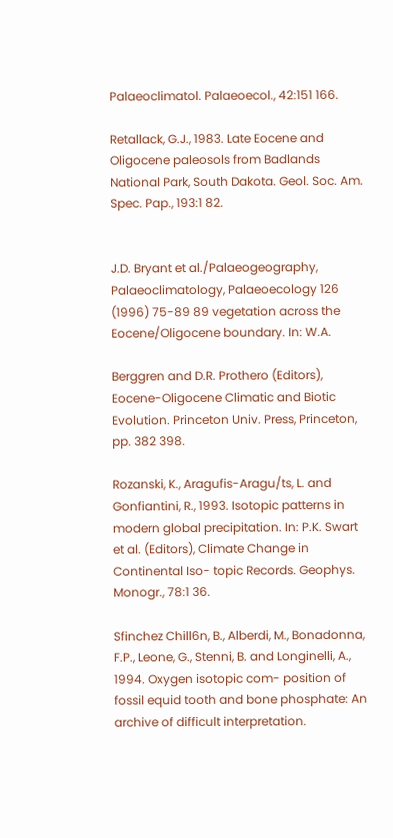Palaeoclimatol. Palaeoecol., 42:151 166.

Retallack, G.J., 1983. Late Eocene and Oligocene paleosols from Badlands National Park, South Dakota. Geol. Soc. Am. Spec. Pap., 193:1 82.


J.D. Bryant et al./Palaeogeography, Palaeoclimatology, Palaeoecology 126 (1996) 75-89 89 vegetation across the Eocene/Oligocene boundary. In: W.A.

Berggren and D.R. Prothero (Editors), Eocene-Oligocene Climatic and Biotic Evolution. Princeton Univ. Press, Princeton, pp. 382 398.

Rozanski, K., Aragufis-Aragu/ts, L. and Gonfiantini, R., 1993. Isotopic patterns in modern global precipitation. In: P.K. Swart et al. (Editors), Climate Change in Continental Iso- topic Records. Geophys. Monogr., 78:1 36.

Sfinchez Chill6n, B., Alberdi, M., Bonadonna, F.P., Leone, G., Stenni, B. and Longinelli, A., 1994. Oxygen isotopic com- position of fossil equid tooth and bone phosphate: An archive of difficult interpretation.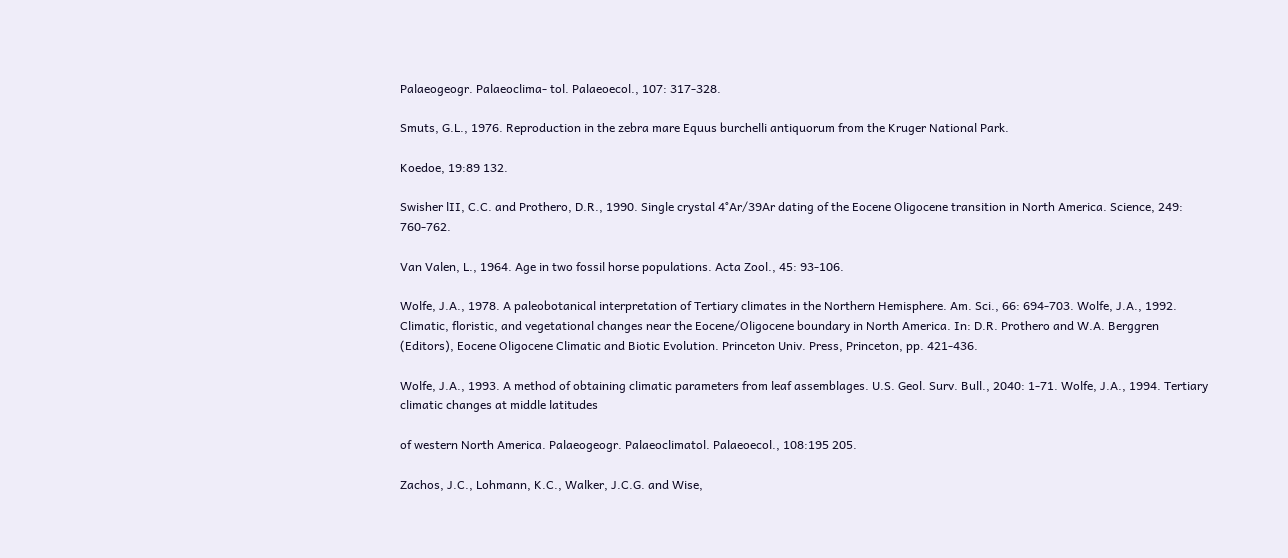Palaeogeogr. Palaeoclima- tol. Palaeoecol., 107: 317-328.

Smuts, G.L., 1976. Reproduction in the zebra mare Equus burchelli antiquorum from the Kruger National Park.

Koedoe, 19:89 132.

Swisher lII, C.C. and Prothero, D.R., 1990. Single crystal 4°Ar/39Ar dating of the Eocene Oligocene transition in North America. Science, 249: 760-762.

Van Valen, L., 1964. Age in two fossil horse populations. Acta Zool., 45: 93-106.

Wolfe, J.A., 1978. A paleobotanical interpretation of Tertiary climates in the Northern Hemisphere. Am. Sci., 66: 694-703. Wolfe, J.A., 1992. Climatic, floristic, and vegetational changes near the Eocene/Oligocene boundary in North America. In: D.R. Prothero and W.A. Berggren (Editors), Eocene Oligocene Climatic and Biotic Evolution. Princeton Univ. Press, Princeton, pp. 421-436.

Wolfe, J.A., 1993. A method of obtaining climatic parameters from leaf assemblages. U.S. Geol. Surv. Bull., 2040: 1-71. Wolfe, J.A., 1994. Tertiary climatic changes at middle latitudes

of western North America. Palaeogeogr. Palaeoclimatol. Palaeoecol., 108:195 205.

Zachos, J.C., Lohmann, K.C., Walker, J.C.G. and Wise,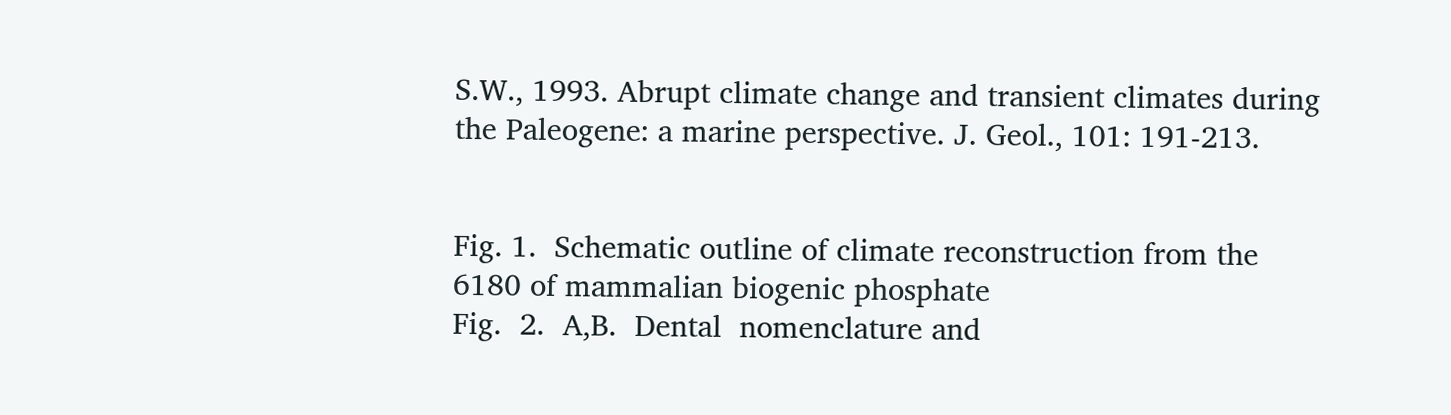S.W., 1993. Abrupt climate change and transient climates during the Paleogene: a marine perspective. J. Geol., 101: 191-213.


Fig. 1.  Schematic outline of climate reconstruction from the  6180 of mammalian biogenic phosphate
Fig.  2.  A,B.  Dental  nomenclature and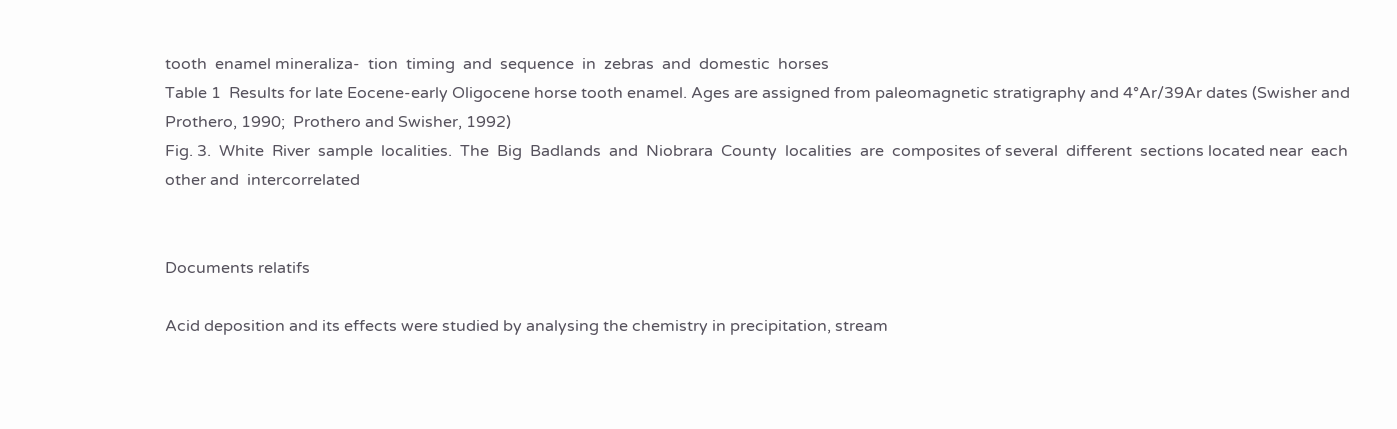tooth  enamel mineraliza-  tion  timing  and  sequence  in  zebras  and  domestic  horses
Table 1  Results for late Eocene-early Oligocene horse tooth enamel. Ages are assigned from paleomagnetic stratigraphy and 4°Ar/39Ar dates (Swisher and Prothero, 1990;  Prothero and Swisher, 1992)
Fig. 3.  White  River  sample  localities.  The  Big  Badlands  and  Niobrara  County  localities  are  composites of several  different  sections located near  each  other and  intercorrelated


Documents relatifs

Acid deposition and its effects were studied by analysing the chemistry in precipitation, stream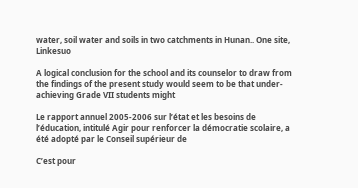water, soil water and soils in two catchments in Hunan.. One site, Linkesuo

A logical conclusion for the school and its counselor to draw from the findings of the present study would seem to be that under- achieving Grade VII students might

Le rapport annuel 2005-2006 sur l’état et les besoins de l’éducation, intitulé Agir pour renforcer la démocratie scolaire, a été adopté par le Conseil supérieur de

C’est pour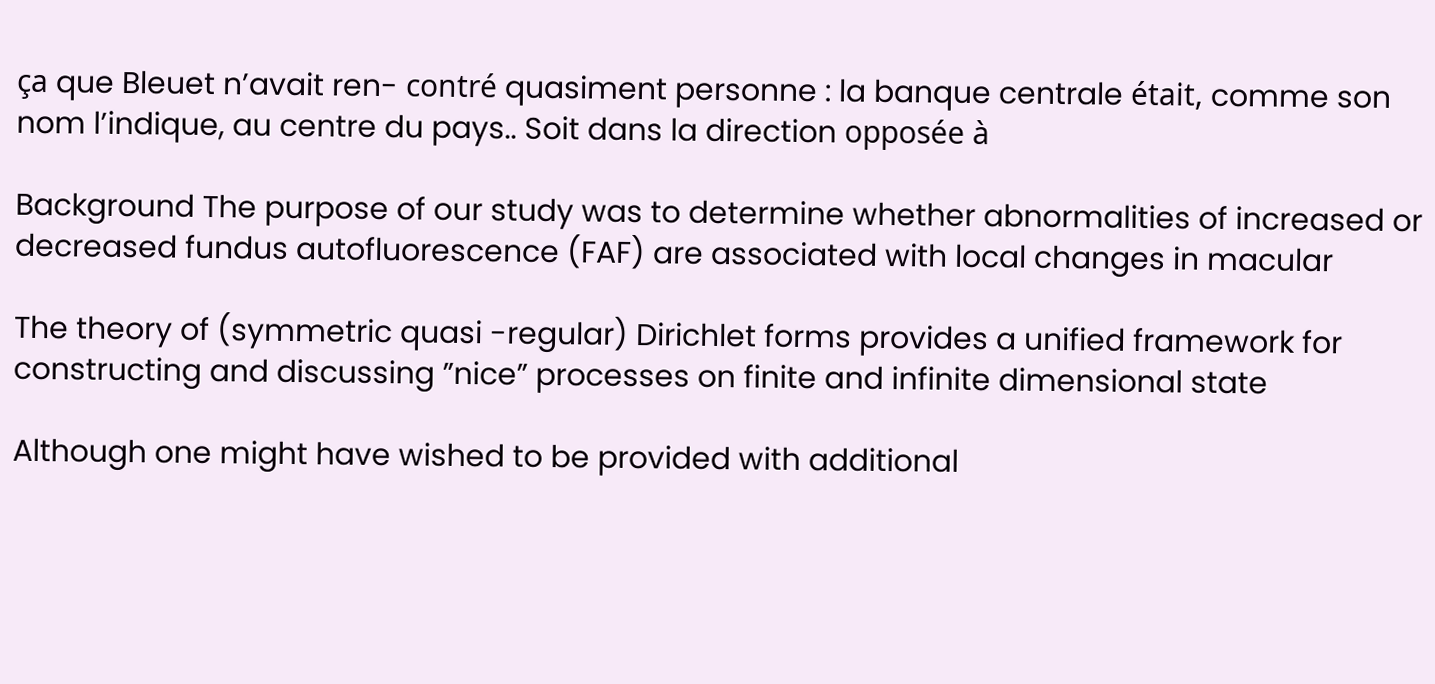ça que Bleuet n’avait ren- contré quasiment personne : la banque centrale était, comme son nom l’indique, au centre du pays.. Soit dans la direction opposée à

Background The purpose of our study was to determine whether abnormalities of increased or decreased fundus autofluorescence (FAF) are associated with local changes in macular

The theory of (symmetric quasi -regular) Dirichlet forms provides a unified framework for constructing and discussing ”nice” processes on finite and infinite dimensional state

Although one might have wished to be provided with additional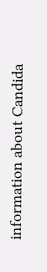information about Candida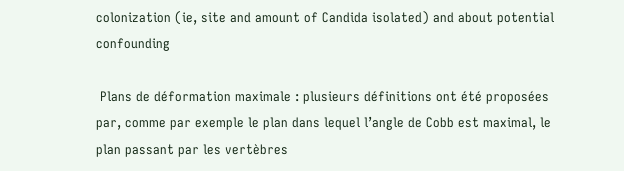colonization (ie, site and amount of Candida isolated) and about potential confounding

 Plans de déformation maximale : plusieurs définitions ont été proposées par, comme par exemple le plan dans lequel l’angle de Cobb est maximal, le plan passant par les vertèbres